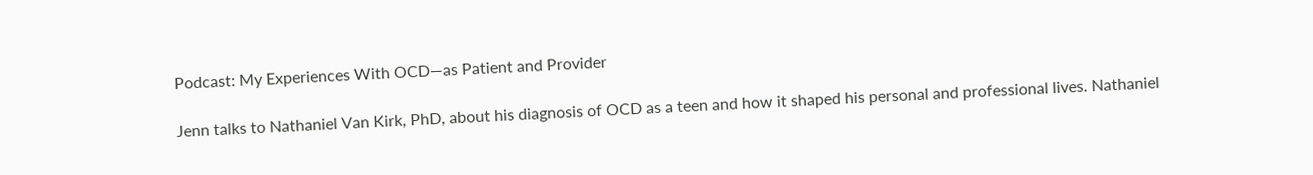Podcast: My Experiences With OCD—as Patient and Provider

Jenn talks to Nathaniel Van Kirk, PhD, about his diagnosis of OCD as a teen and how it shaped his personal and professional lives. Nathaniel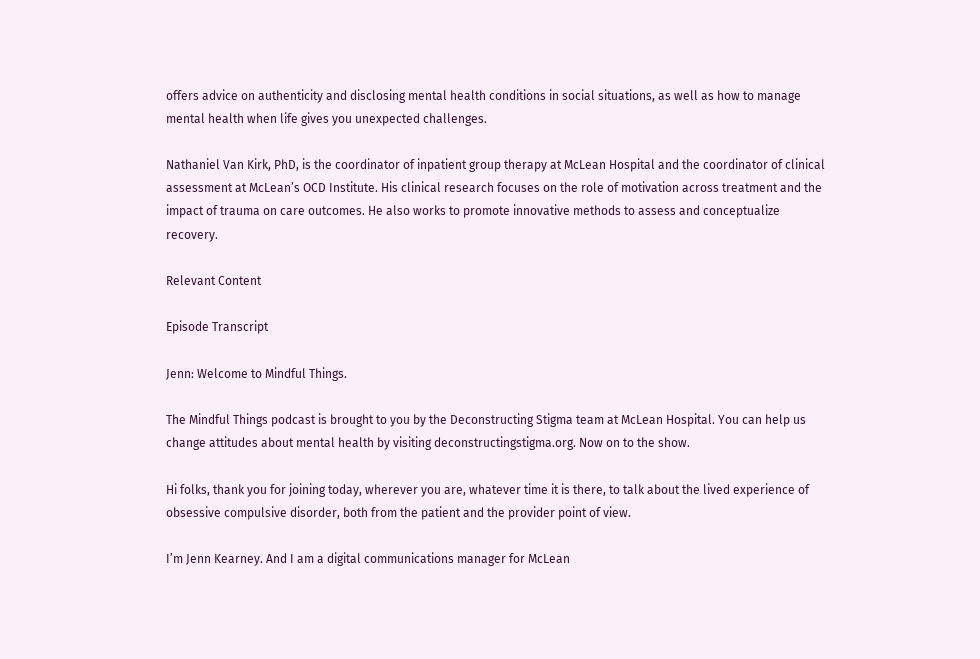offers advice on authenticity and disclosing mental health conditions in social situations, as well as how to manage mental health when life gives you unexpected challenges.

Nathaniel Van Kirk, PhD, is the coordinator of inpatient group therapy at McLean Hospital and the coordinator of clinical assessment at McLean’s OCD Institute. His clinical research focuses on the role of motivation across treatment and the impact of trauma on care outcomes. He also works to promote innovative methods to assess and conceptualize recovery.

Relevant Content

Episode Transcript

Jenn: Welcome to Mindful Things.

The Mindful Things podcast is brought to you by the Deconstructing Stigma team at McLean Hospital. You can help us change attitudes about mental health by visiting deconstructingstigma.org. Now on to the show.

Hi folks, thank you for joining today, wherever you are, whatever time it is there, to talk about the lived experience of obsessive compulsive disorder, both from the patient and the provider point of view.

I’m Jenn Kearney. And I am a digital communications manager for McLean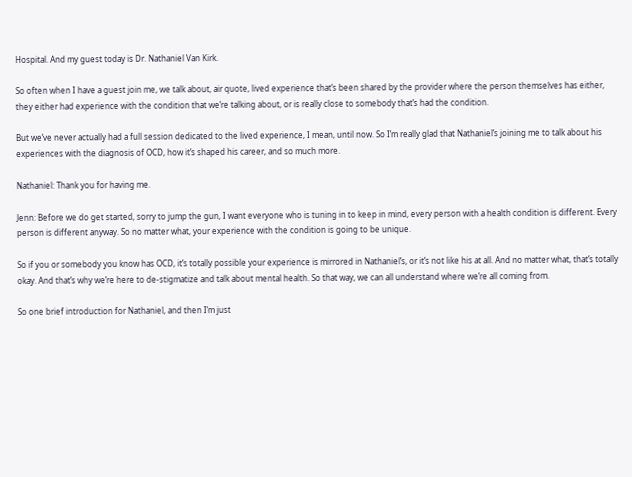Hospital. And my guest today is Dr. Nathaniel Van Kirk.

So often when I have a guest join me, we talk about, air quote, lived experience that’s been shared by the provider where the person themselves has either, they either had experience with the condition that we’re talking about, or is really close to somebody that’s had the condition.

But we’ve never actually had a full session dedicated to the lived experience, I mean, until now. So I’m really glad that Nathaniel’s joining me to talk about his experiences with the diagnosis of OCD, how it’s shaped his career, and so much more.

Nathaniel: Thank you for having me.

Jenn: Before we do get started, sorry to jump the gun, I want everyone who is tuning in to keep in mind, every person with a health condition is different. Every person is different anyway. So no matter what, your experience with the condition is going to be unique.

So if you or somebody you know has OCD, it’s totally possible your experience is mirrored in Nathaniel’s, or it’s not like his at all. And no matter what, that’s totally okay. And that’s why we’re here to de-stigmatize and talk about mental health. So that way, we can all understand where we’re all coming from.

So one brief introduction for Nathaniel, and then I’m just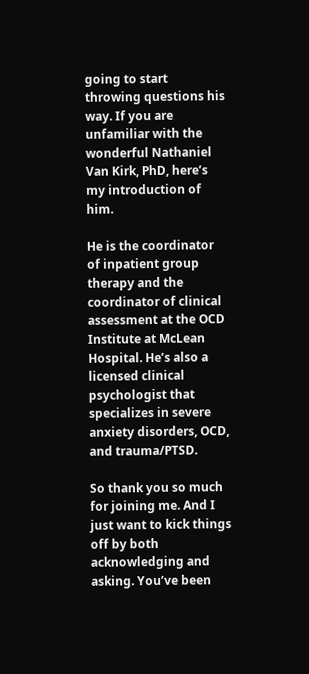going to start throwing questions his way. If you are unfamiliar with the wonderful Nathaniel Van Kirk, PhD, here’s my introduction of him.

He is the coordinator of inpatient group therapy and the coordinator of clinical assessment at the OCD Institute at McLean Hospital. He’s also a licensed clinical psychologist that specializes in severe anxiety disorders, OCD, and trauma/PTSD.

So thank you so much for joining me. And I just want to kick things off by both acknowledging and asking. You’ve been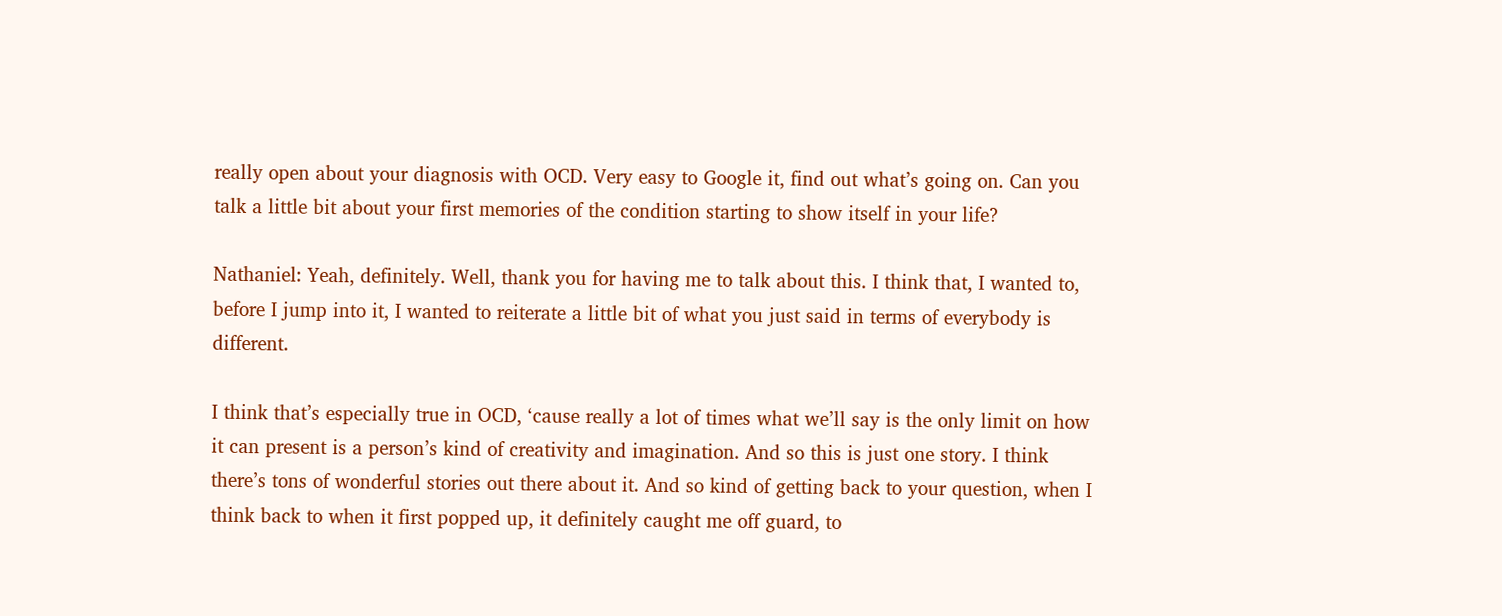really open about your diagnosis with OCD. Very easy to Google it, find out what’s going on. Can you talk a little bit about your first memories of the condition starting to show itself in your life?

Nathaniel: Yeah, definitely. Well, thank you for having me to talk about this. I think that, I wanted to, before I jump into it, I wanted to reiterate a little bit of what you just said in terms of everybody is different.

I think that’s especially true in OCD, ‘cause really a lot of times what we’ll say is the only limit on how it can present is a person’s kind of creativity and imagination. And so this is just one story. I think there’s tons of wonderful stories out there about it. And so kind of getting back to your question, when I think back to when it first popped up, it definitely caught me off guard, to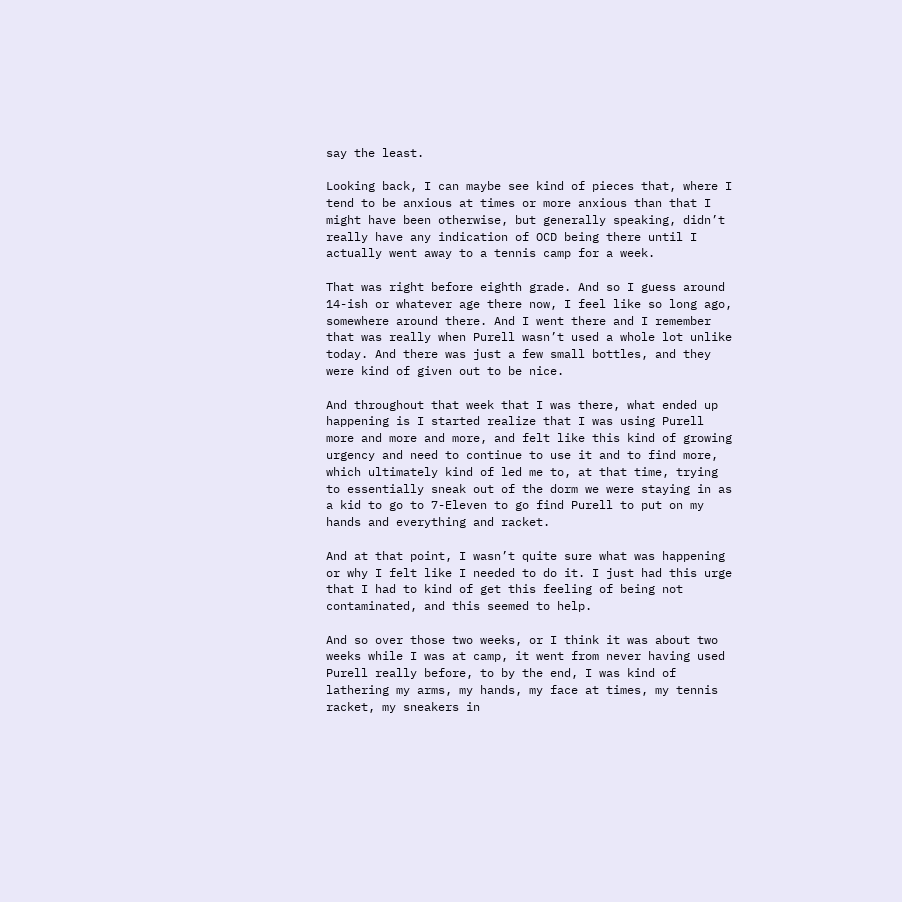say the least.

Looking back, I can maybe see kind of pieces that, where I tend to be anxious at times or more anxious than that I might have been otherwise, but generally speaking, didn’t really have any indication of OCD being there until I actually went away to a tennis camp for a week.

That was right before eighth grade. And so I guess around 14-ish or whatever age there now, I feel like so long ago, somewhere around there. And I went there and I remember that was really when Purell wasn’t used a whole lot unlike today. And there was just a few small bottles, and they were kind of given out to be nice.

And throughout that week that I was there, what ended up happening is I started realize that I was using Purell more and more and more, and felt like this kind of growing urgency and need to continue to use it and to find more, which ultimately kind of led me to, at that time, trying to essentially sneak out of the dorm we were staying in as a kid to go to 7-Eleven to go find Purell to put on my hands and everything and racket.

And at that point, I wasn’t quite sure what was happening or why I felt like I needed to do it. I just had this urge that I had to kind of get this feeling of being not contaminated, and this seemed to help.

And so over those two weeks, or I think it was about two weeks while I was at camp, it went from never having used Purell really before, to by the end, I was kind of lathering my arms, my hands, my face at times, my tennis racket, my sneakers in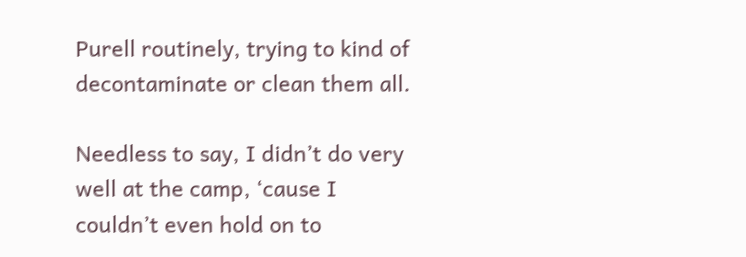Purell routinely, trying to kind of decontaminate or clean them all.

Needless to say, I didn’t do very well at the camp, ‘cause I couldn’t even hold on to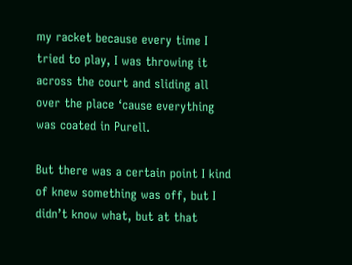my racket because every time I tried to play, I was throwing it across the court and sliding all over the place ‘cause everything was coated in Purell.

But there was a certain point I kind of knew something was off, but I didn’t know what, but at that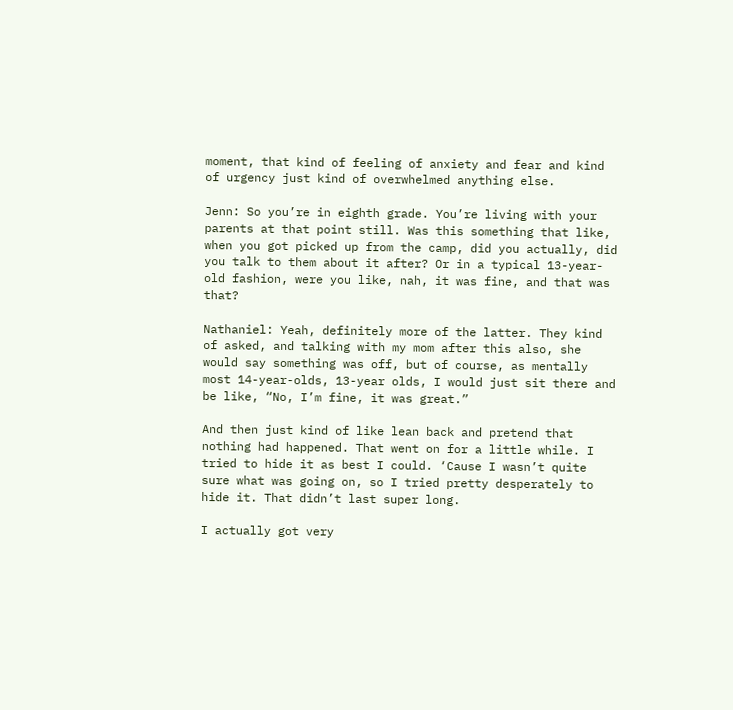moment, that kind of feeling of anxiety and fear and kind of urgency just kind of overwhelmed anything else.

Jenn: So you’re in eighth grade. You’re living with your parents at that point still. Was this something that like, when you got picked up from the camp, did you actually, did you talk to them about it after? Or in a typical 13-year-old fashion, were you like, nah, it was fine, and that was that?

Nathaniel: Yeah, definitely more of the latter. They kind of asked, and talking with my mom after this also, she would say something was off, but of course, as mentally most 14-year-olds, 13-year olds, I would just sit there and be like, “No, I’m fine, it was great.”

And then just kind of like lean back and pretend that nothing had happened. That went on for a little while. I tried to hide it as best I could. ‘Cause I wasn’t quite sure what was going on, so I tried pretty desperately to hide it. That didn’t last super long.

I actually got very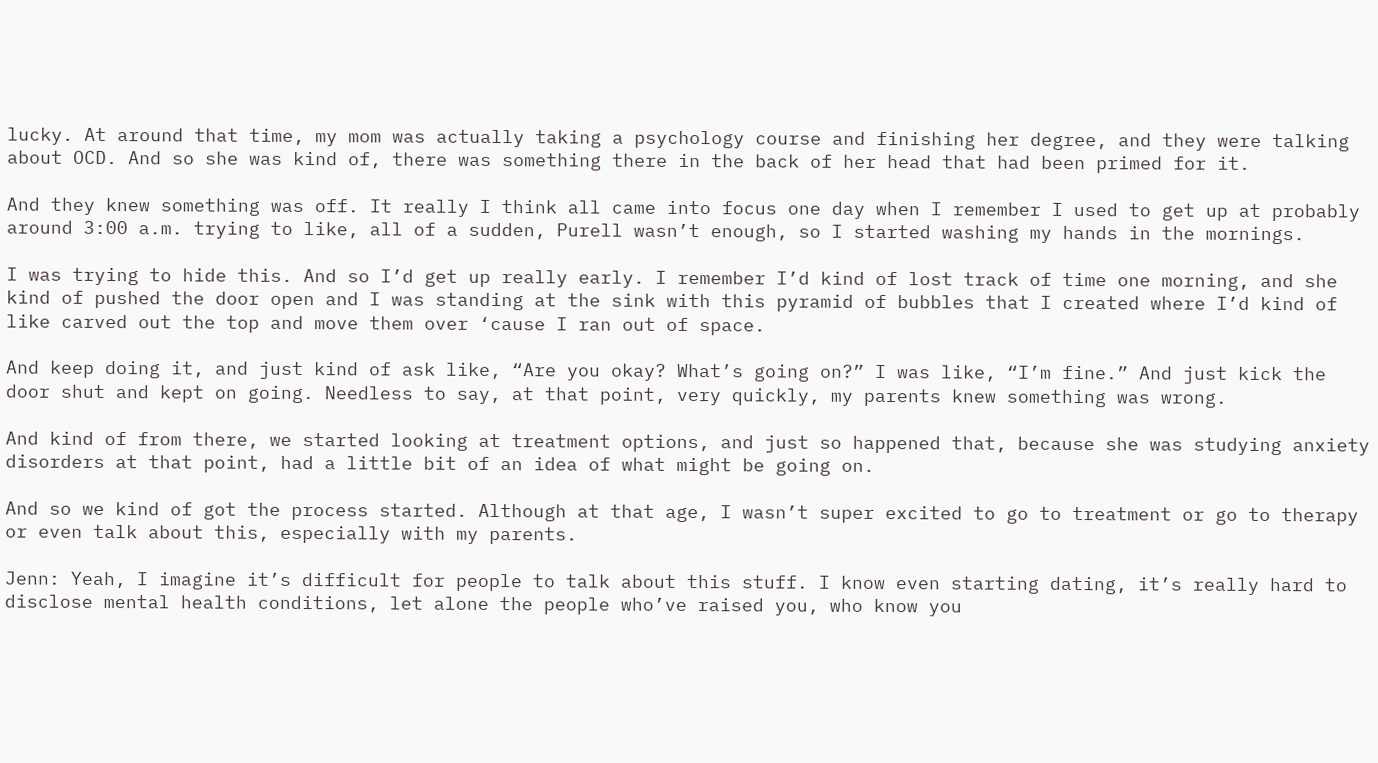lucky. At around that time, my mom was actually taking a psychology course and finishing her degree, and they were talking about OCD. And so she was kind of, there was something there in the back of her head that had been primed for it.

And they knew something was off. It really I think all came into focus one day when I remember I used to get up at probably around 3:00 a.m. trying to like, all of a sudden, Purell wasn’t enough, so I started washing my hands in the mornings.

I was trying to hide this. And so I’d get up really early. I remember I’d kind of lost track of time one morning, and she kind of pushed the door open and I was standing at the sink with this pyramid of bubbles that I created where I’d kind of like carved out the top and move them over ‘cause I ran out of space.

And keep doing it, and just kind of ask like, “Are you okay? What’s going on?” I was like, “I’m fine.” And just kick the door shut and kept on going. Needless to say, at that point, very quickly, my parents knew something was wrong.

And kind of from there, we started looking at treatment options, and just so happened that, because she was studying anxiety disorders at that point, had a little bit of an idea of what might be going on.

And so we kind of got the process started. Although at that age, I wasn’t super excited to go to treatment or go to therapy or even talk about this, especially with my parents.

Jenn: Yeah, I imagine it’s difficult for people to talk about this stuff. I know even starting dating, it’s really hard to disclose mental health conditions, let alone the people who’ve raised you, who know you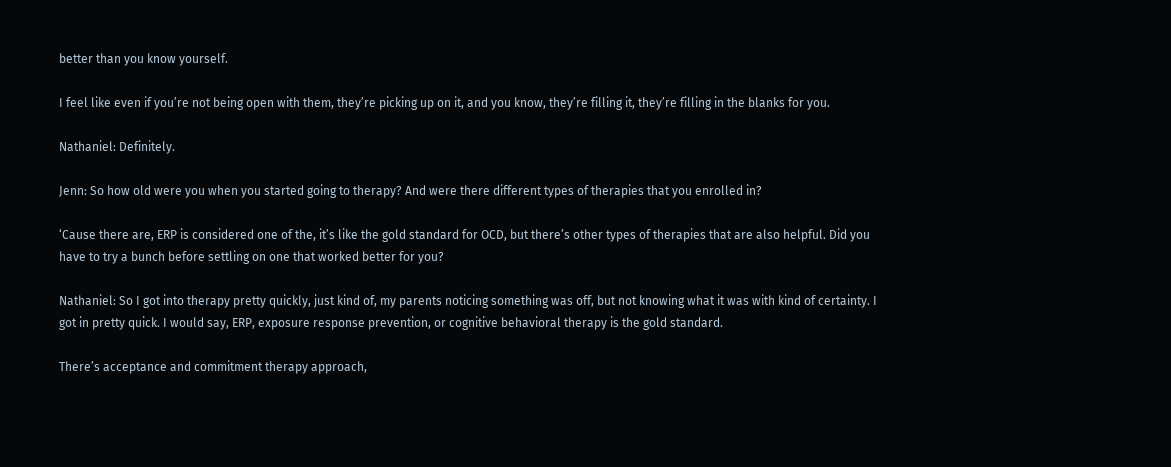better than you know yourself.

I feel like even if you’re not being open with them, they’re picking up on it, and you know, they’re filling it, they’re filling in the blanks for you.

Nathaniel: Definitely.

Jenn: So how old were you when you started going to therapy? And were there different types of therapies that you enrolled in?

‘Cause there are, ERP is considered one of the, it’s like the gold standard for OCD, but there’s other types of therapies that are also helpful. Did you have to try a bunch before settling on one that worked better for you?

Nathaniel: So I got into therapy pretty quickly, just kind of, my parents noticing something was off, but not knowing what it was with kind of certainty. I got in pretty quick. I would say, ERP, exposure response prevention, or cognitive behavioral therapy is the gold standard.

There’s acceptance and commitment therapy approach,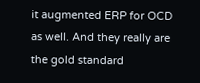it augmented ERP for OCD as well. And they really are the gold standard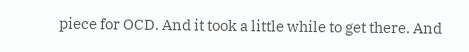piece for OCD. And it took a little while to get there. And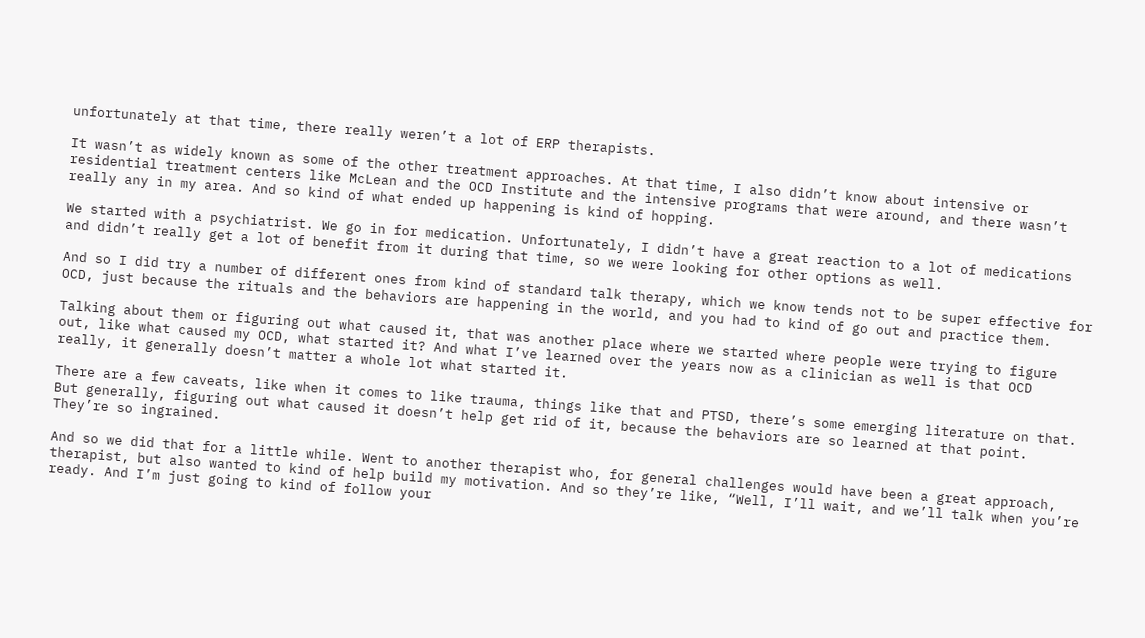unfortunately at that time, there really weren’t a lot of ERP therapists.

It wasn’t as widely known as some of the other treatment approaches. At that time, I also didn’t know about intensive or residential treatment centers like McLean and the OCD Institute and the intensive programs that were around, and there wasn’t really any in my area. And so kind of what ended up happening is kind of hopping.

We started with a psychiatrist. We go in for medication. Unfortunately, I didn’t have a great reaction to a lot of medications and didn’t really get a lot of benefit from it during that time, so we were looking for other options as well.

And so I did try a number of different ones from kind of standard talk therapy, which we know tends not to be super effective for OCD, just because the rituals and the behaviors are happening in the world, and you had to kind of go out and practice them.

Talking about them or figuring out what caused it, that was another place where we started where people were trying to figure out, like what caused my OCD, what started it? And what I’ve learned over the years now as a clinician as well is that OCD really, it generally doesn’t matter a whole lot what started it.

There are a few caveats, like when it comes to like trauma, things like that and PTSD, there’s some emerging literature on that. But generally, figuring out what caused it doesn’t help get rid of it, because the behaviors are so learned at that point. They’re so ingrained.

And so we did that for a little while. Went to another therapist who, for general challenges would have been a great approach, therapist, but also wanted to kind of help build my motivation. And so they’re like, “Well, I’ll wait, and we’ll talk when you’re ready. And I’m just going to kind of follow your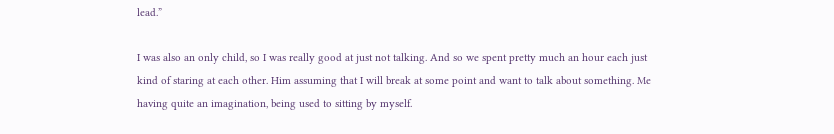lead.”

I was also an only child, so I was really good at just not talking. And so we spent pretty much an hour each just kind of staring at each other. Him assuming that I will break at some point and want to talk about something. Me having quite an imagination, being used to sitting by myself.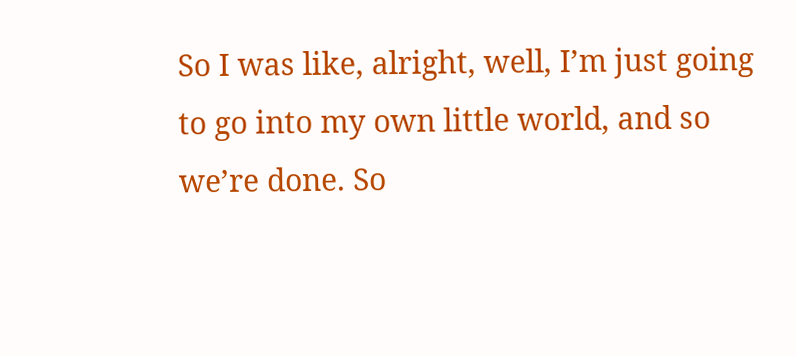So I was like, alright, well, I’m just going to go into my own little world, and so we’re done. So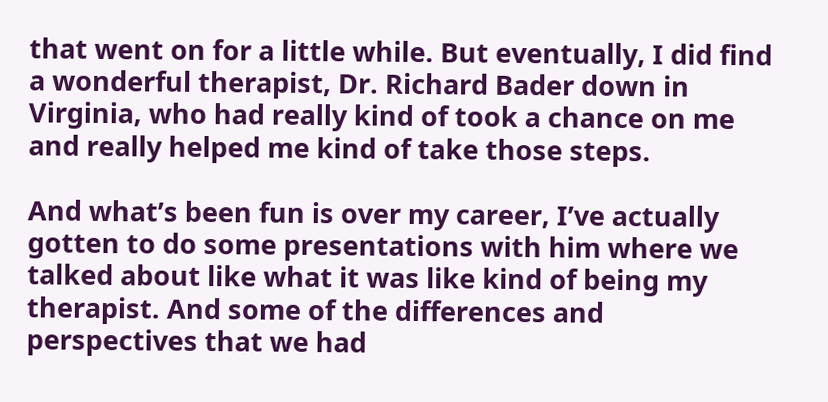that went on for a little while. But eventually, I did find a wonderful therapist, Dr. Richard Bader down in Virginia, who had really kind of took a chance on me and really helped me kind of take those steps.

And what’s been fun is over my career, I’ve actually gotten to do some presentations with him where we talked about like what it was like kind of being my therapist. And some of the differences and perspectives that we had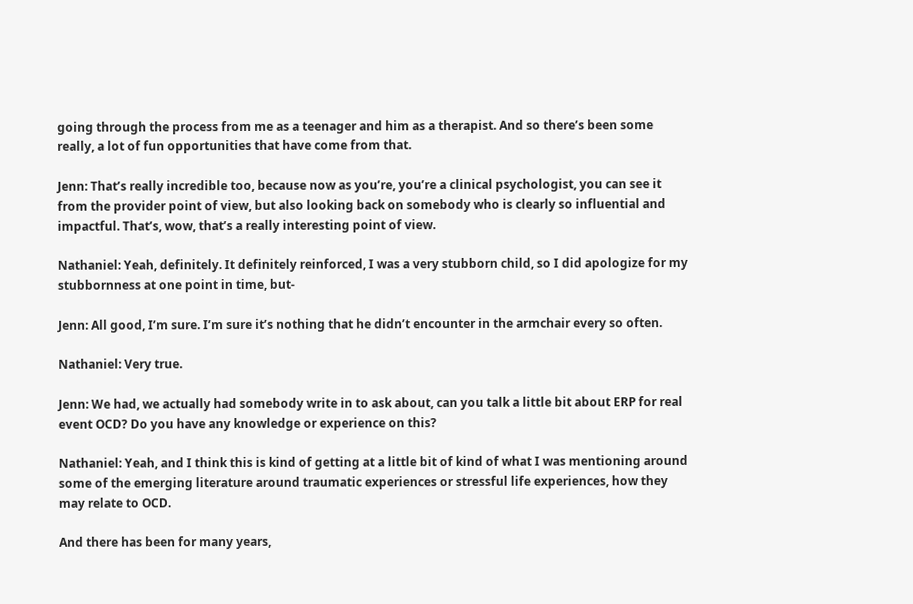going through the process from me as a teenager and him as a therapist. And so there’s been some really, a lot of fun opportunities that have come from that.

Jenn: That’s really incredible too, because now as you’re, you’re a clinical psychologist, you can see it from the provider point of view, but also looking back on somebody who is clearly so influential and impactful. That’s, wow, that’s a really interesting point of view.

Nathaniel: Yeah, definitely. It definitely reinforced, I was a very stubborn child, so I did apologize for my stubbornness at one point in time, but-

Jenn: All good, I’m sure. I’m sure it’s nothing that he didn’t encounter in the armchair every so often.

Nathaniel: Very true.

Jenn: We had, we actually had somebody write in to ask about, can you talk a little bit about ERP for real event OCD? Do you have any knowledge or experience on this?

Nathaniel: Yeah, and I think this is kind of getting at a little bit of kind of what I was mentioning around some of the emerging literature around traumatic experiences or stressful life experiences, how they may relate to OCD.

And there has been for many years,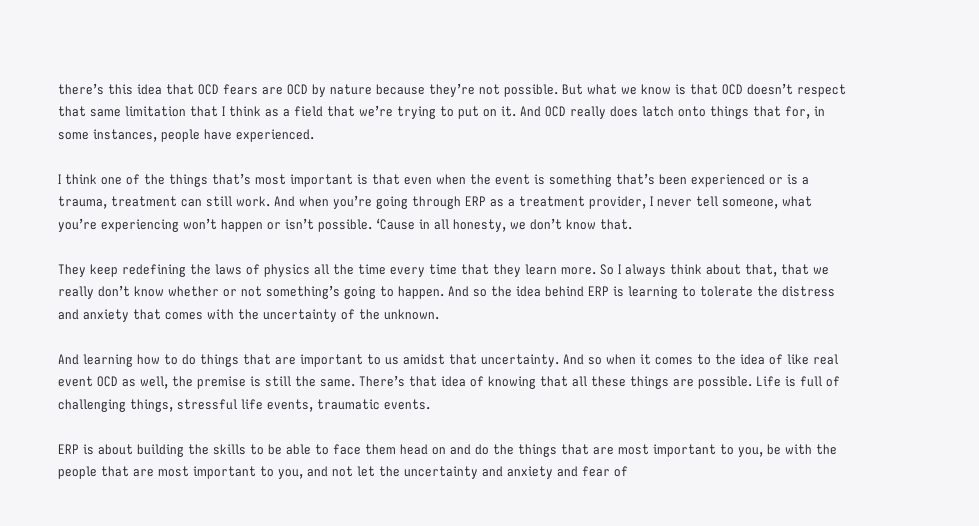there’s this idea that OCD fears are OCD by nature because they’re not possible. But what we know is that OCD doesn’t respect that same limitation that I think as a field that we’re trying to put on it. And OCD really does latch onto things that for, in some instances, people have experienced.

I think one of the things that’s most important is that even when the event is something that’s been experienced or is a trauma, treatment can still work. And when you’re going through ERP as a treatment provider, I never tell someone, what you’re experiencing won’t happen or isn’t possible. ‘Cause in all honesty, we don’t know that.

They keep redefining the laws of physics all the time every time that they learn more. So I always think about that, that we really don’t know whether or not something’s going to happen. And so the idea behind ERP is learning to tolerate the distress and anxiety that comes with the uncertainty of the unknown.

And learning how to do things that are important to us amidst that uncertainty. And so when it comes to the idea of like real event OCD as well, the premise is still the same. There’s that idea of knowing that all these things are possible. Life is full of challenging things, stressful life events, traumatic events.

ERP is about building the skills to be able to face them head on and do the things that are most important to you, be with the people that are most important to you, and not let the uncertainty and anxiety and fear of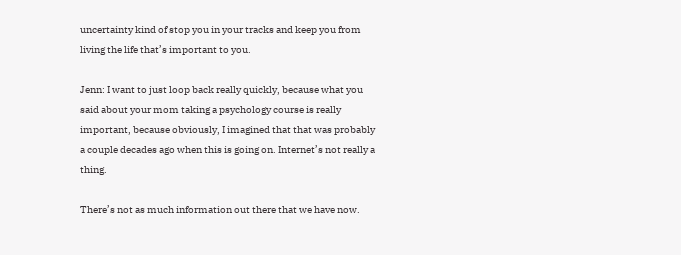uncertainty kind of stop you in your tracks and keep you from living the life that’s important to you.

Jenn: I want to just loop back really quickly, because what you said about your mom taking a psychology course is really important, because obviously, I imagined that that was probably a couple decades ago when this is going on. Internet’s not really a thing.

There’s not as much information out there that we have now.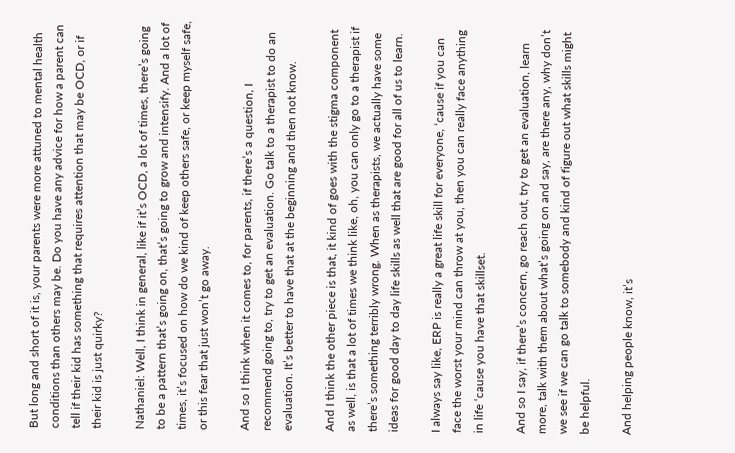But long and short of it is, your parents were more attuned to mental health conditions than others may be. Do you have any advice for how a parent can tell if their kid has something that requires attention that may be OCD, or if their kid is just quirky?

Nathaniel: Well, I think in general, like if it’s OCD, a lot of times, there’s going to be a pattern that’s going on, that’s going to grow and intensify. And a lot of times, it’s focused on how do we kind of keep others safe, or keep myself safe, or this fear that just won’t go away.

And so I think when it comes to, for parents, if there’s a question, I recommend going to, try to get an evaluation. Go talk to a therapist to do an evaluation. It’s better to have that at the beginning and then not know.

And I think the other piece is that, it kind of goes with the stigma component as well, is that a lot of times we think like, oh, you can only go to a therapist if there’s something terribly wrong. When as therapists, we actually have some ideas for good day to day life skills as well that are good for all of us to learn.

I always say like, ERP is really a great life skill for everyone, ‘cause if you can face the worst your mind can throw at you, then you can really face anything in life ‘cause you have that skillset.

And so I say, if there’s concern, go reach out, try to get an evaluation, learn more, talk with them about what’s going on and say, are there any, why don’t we see if we can go talk to somebody and kind of figure out what skills might be helpful.

And helping people know, it’s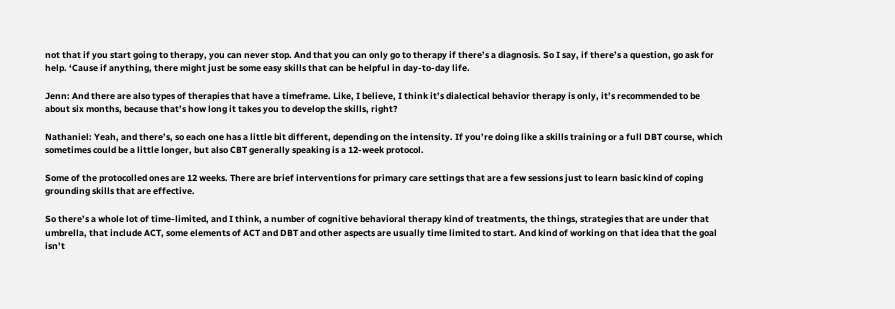not that if you start going to therapy, you can never stop. And that you can only go to therapy if there’s a diagnosis. So I say, if there’s a question, go ask for help. ‘Cause if anything, there might just be some easy skills that can be helpful in day-to-day life.

Jenn: And there are also types of therapies that have a timeframe. Like, I believe, I think it’s dialectical behavior therapy is only, it’s recommended to be about six months, because that’s how long it takes you to develop the skills, right?

Nathaniel: Yeah, and there’s, so each one has a little bit different, depending on the intensity. If you’re doing like a skills training or a full DBT course, which sometimes could be a little longer, but also CBT generally speaking is a 12-week protocol.

Some of the protocolled ones are 12 weeks. There are brief interventions for primary care settings that are a few sessions just to learn basic kind of coping grounding skills that are effective.

So there’s a whole lot of time-limited, and I think, a number of cognitive behavioral therapy kind of treatments, the things, strategies that are under that umbrella, that include ACT, some elements of ACT and DBT and other aspects are usually time limited to start. And kind of working on that idea that the goal isn’t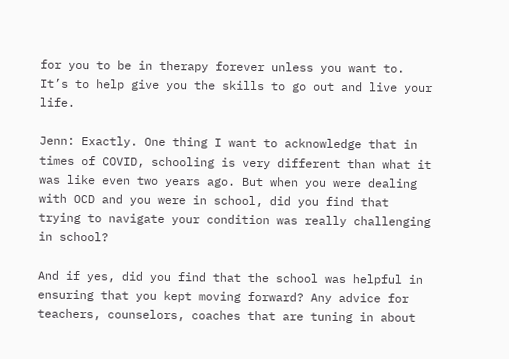for you to be in therapy forever unless you want to. It’s to help give you the skills to go out and live your life.

Jenn: Exactly. One thing I want to acknowledge that in times of COVID, schooling is very different than what it was like even two years ago. But when you were dealing with OCD and you were in school, did you find that trying to navigate your condition was really challenging in school?

And if yes, did you find that the school was helpful in ensuring that you kept moving forward? Any advice for teachers, counselors, coaches that are tuning in about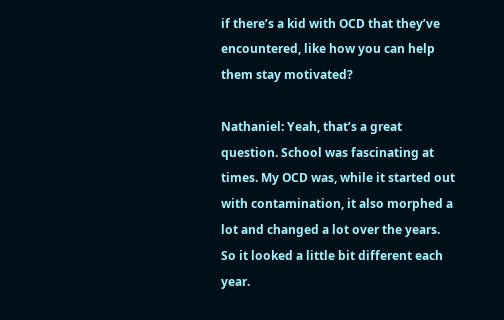if there’s a kid with OCD that they’ve encountered, like how you can help them stay motivated?

Nathaniel: Yeah, that’s a great question. School was fascinating at times. My OCD was, while it started out with contamination, it also morphed a lot and changed a lot over the years. So it looked a little bit different each year.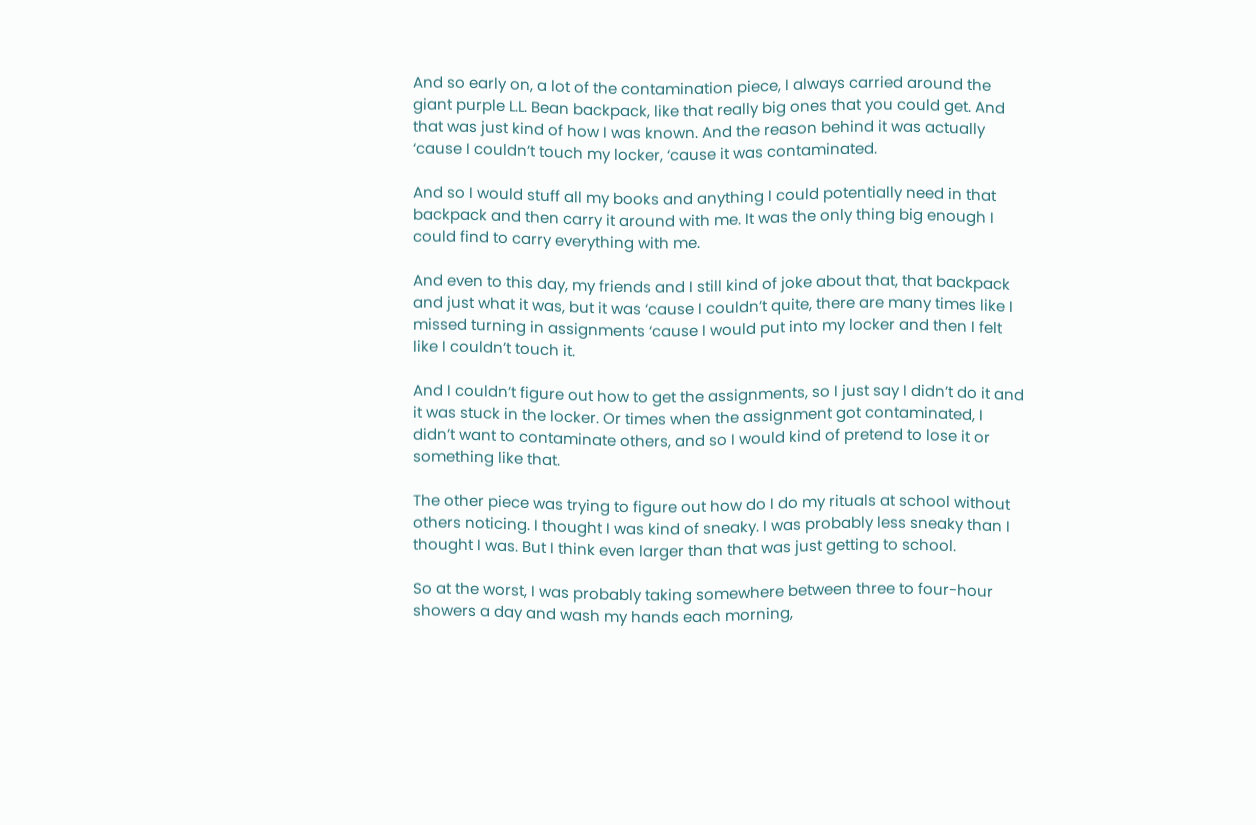And so early on, a lot of the contamination piece, I always carried around the giant purple L.L. Bean backpack, like that really big ones that you could get. And that was just kind of how I was known. And the reason behind it was actually ‘cause I couldn’t touch my locker, ‘cause it was contaminated.

And so I would stuff all my books and anything I could potentially need in that backpack and then carry it around with me. It was the only thing big enough I could find to carry everything with me.

And even to this day, my friends and I still kind of joke about that, that backpack and just what it was, but it was ‘cause I couldn’t quite, there are many times like I missed turning in assignments ‘cause I would put into my locker and then I felt like I couldn’t touch it.

And I couldn’t figure out how to get the assignments, so I just say I didn’t do it and it was stuck in the locker. Or times when the assignment got contaminated, I didn’t want to contaminate others, and so I would kind of pretend to lose it or something like that.

The other piece was trying to figure out how do I do my rituals at school without others noticing. I thought I was kind of sneaky. I was probably less sneaky than I thought I was. But I think even larger than that was just getting to school.

So at the worst, I was probably taking somewhere between three to four-hour showers a day and wash my hands each morning,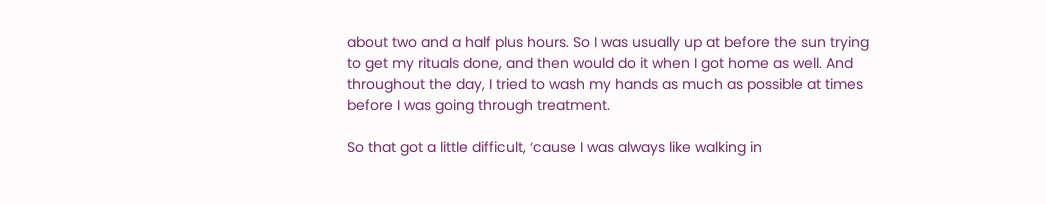about two and a half plus hours. So I was usually up at before the sun trying to get my rituals done, and then would do it when I got home as well. And throughout the day, I tried to wash my hands as much as possible at times before I was going through treatment.

So that got a little difficult, ‘cause I was always like walking in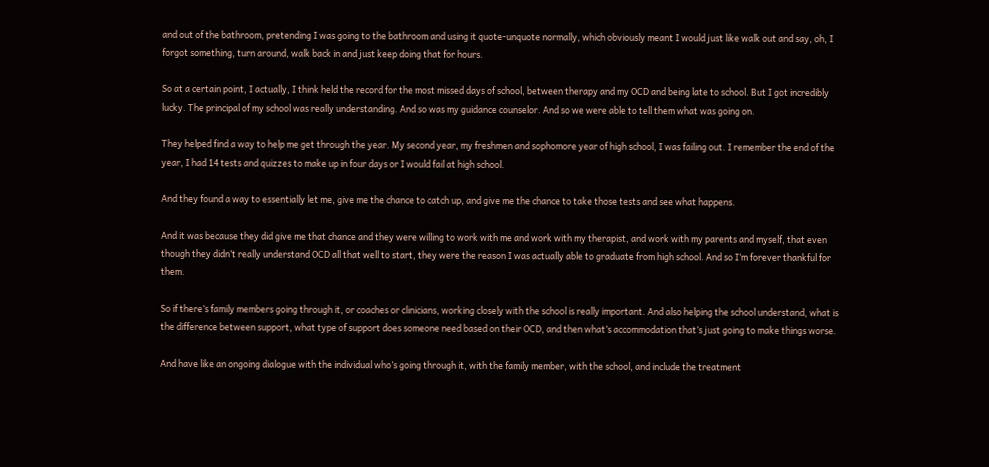and out of the bathroom, pretending I was going to the bathroom and using it quote-unquote normally, which obviously meant I would just like walk out and say, oh, I forgot something, turn around, walk back in and just keep doing that for hours.

So at a certain point, I actually, I think held the record for the most missed days of school, between therapy and my OCD and being late to school. But I got incredibly lucky. The principal of my school was really understanding. And so was my guidance counselor. And so we were able to tell them what was going on.

They helped find a way to help me get through the year. My second year, my freshmen and sophomore year of high school, I was failing out. I remember the end of the year, I had 14 tests and quizzes to make up in four days or I would fail at high school.

And they found a way to essentially let me, give me the chance to catch up, and give me the chance to take those tests and see what happens.

And it was because they did give me that chance and they were willing to work with me and work with my therapist, and work with my parents and myself, that even though they didn’t really understand OCD all that well to start, they were the reason I was actually able to graduate from high school. And so I’m forever thankful for them.

So if there’s family members going through it, or coaches or clinicians, working closely with the school is really important. And also helping the school understand, what is the difference between support, what type of support does someone need based on their OCD, and then what’s accommodation that’s just going to make things worse.

And have like an ongoing dialogue with the individual who’s going through it, with the family member, with the school, and include the treatment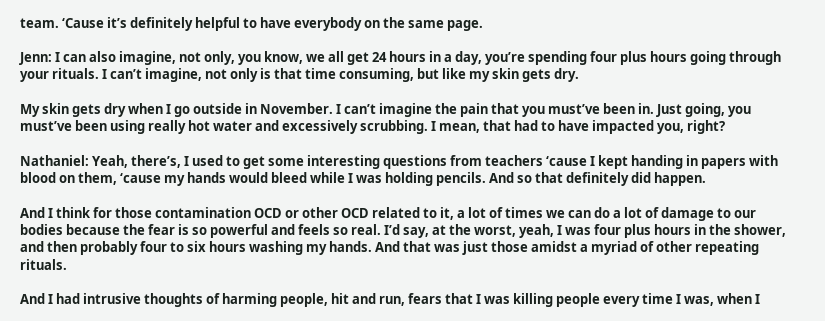team. ‘Cause it’s definitely helpful to have everybody on the same page.

Jenn: I can also imagine, not only, you know, we all get 24 hours in a day, you’re spending four plus hours going through your rituals. I can’t imagine, not only is that time consuming, but like my skin gets dry.

My skin gets dry when I go outside in November. I can’t imagine the pain that you must’ve been in. Just going, you must’ve been using really hot water and excessively scrubbing. I mean, that had to have impacted you, right?

Nathaniel: Yeah, there’s, I used to get some interesting questions from teachers ‘cause I kept handing in papers with blood on them, ‘cause my hands would bleed while I was holding pencils. And so that definitely did happen.

And I think for those contamination OCD or other OCD related to it, a lot of times we can do a lot of damage to our bodies because the fear is so powerful and feels so real. I’d say, at the worst, yeah, I was four plus hours in the shower, and then probably four to six hours washing my hands. And that was just those amidst a myriad of other repeating rituals.

And I had intrusive thoughts of harming people, hit and run, fears that I was killing people every time I was, when I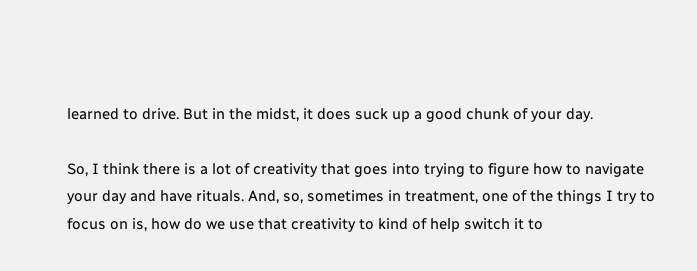learned to drive. But in the midst, it does suck up a good chunk of your day.

So, I think there is a lot of creativity that goes into trying to figure how to navigate your day and have rituals. And, so, sometimes in treatment, one of the things I try to focus on is, how do we use that creativity to kind of help switch it to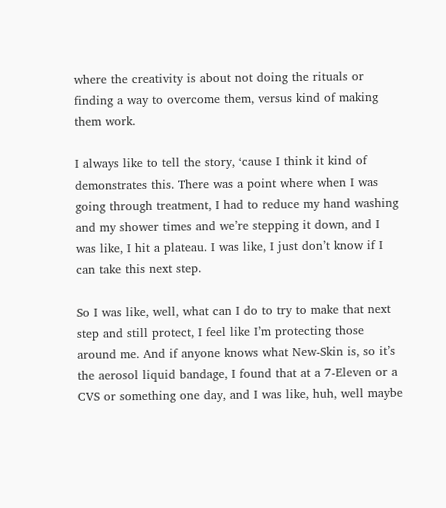where the creativity is about not doing the rituals or finding a way to overcome them, versus kind of making them work.

I always like to tell the story, ‘cause I think it kind of demonstrates this. There was a point where when I was going through treatment, I had to reduce my hand washing and my shower times and we’re stepping it down, and I was like, I hit a plateau. I was like, I just don’t know if I can take this next step.

So I was like, well, what can I do to try to make that next step and still protect, I feel like I’m protecting those around me. And if anyone knows what New-Skin is, so it’s the aerosol liquid bandage, I found that at a 7-Eleven or a CVS or something one day, and I was like, huh, well maybe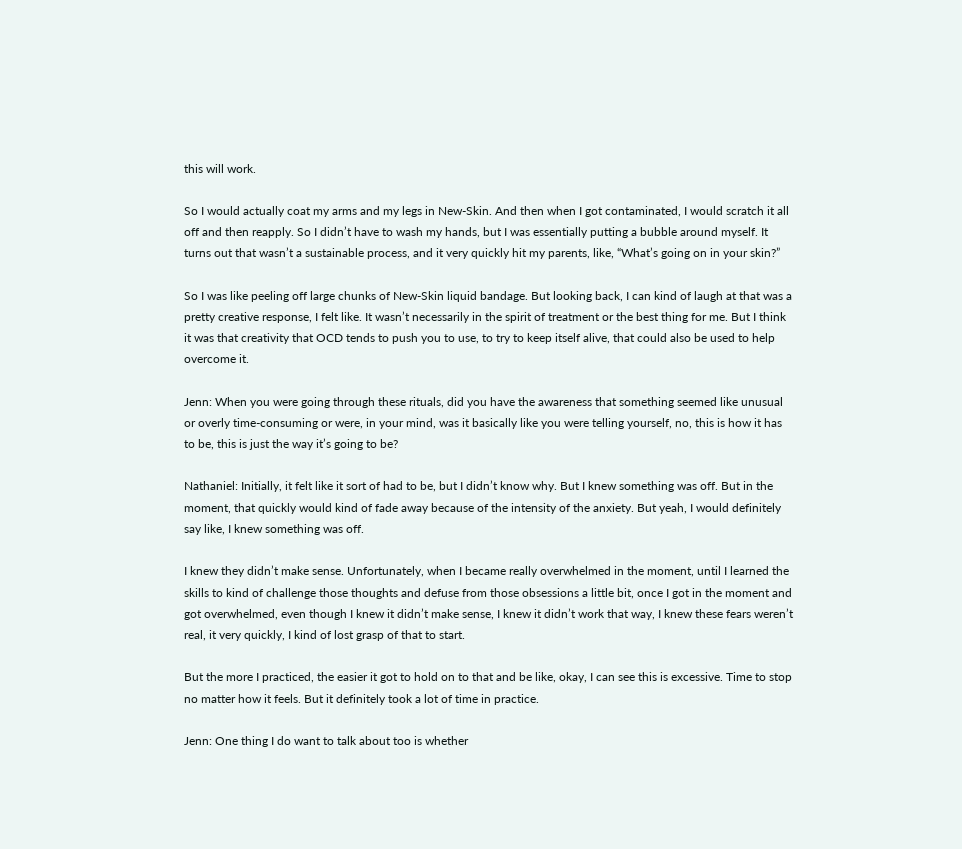this will work.

So I would actually coat my arms and my legs in New-Skin. And then when I got contaminated, I would scratch it all off and then reapply. So I didn’t have to wash my hands, but I was essentially putting a bubble around myself. It turns out that wasn’t a sustainable process, and it very quickly hit my parents, like, “What’s going on in your skin?”

So I was like peeling off large chunks of New-Skin liquid bandage. But looking back, I can kind of laugh at that was a pretty creative response, I felt like. It wasn’t necessarily in the spirit of treatment or the best thing for me. But I think it was that creativity that OCD tends to push you to use, to try to keep itself alive, that could also be used to help overcome it.

Jenn: When you were going through these rituals, did you have the awareness that something seemed like unusual or overly time-consuming or were, in your mind, was it basically like you were telling yourself, no, this is how it has to be, this is just the way it’s going to be?

Nathaniel: Initially, it felt like it sort of had to be, but I didn’t know why. But I knew something was off. But in the moment, that quickly would kind of fade away because of the intensity of the anxiety. But yeah, I would definitely say like, I knew something was off.

I knew they didn’t make sense. Unfortunately, when I became really overwhelmed in the moment, until I learned the skills to kind of challenge those thoughts and defuse from those obsessions a little bit, once I got in the moment and got overwhelmed, even though I knew it didn’t make sense, I knew it didn’t work that way, I knew these fears weren’t real, it very quickly, I kind of lost grasp of that to start.

But the more I practiced, the easier it got to hold on to that and be like, okay, I can see this is excessive. Time to stop no matter how it feels. But it definitely took a lot of time in practice.

Jenn: One thing I do want to talk about too is whether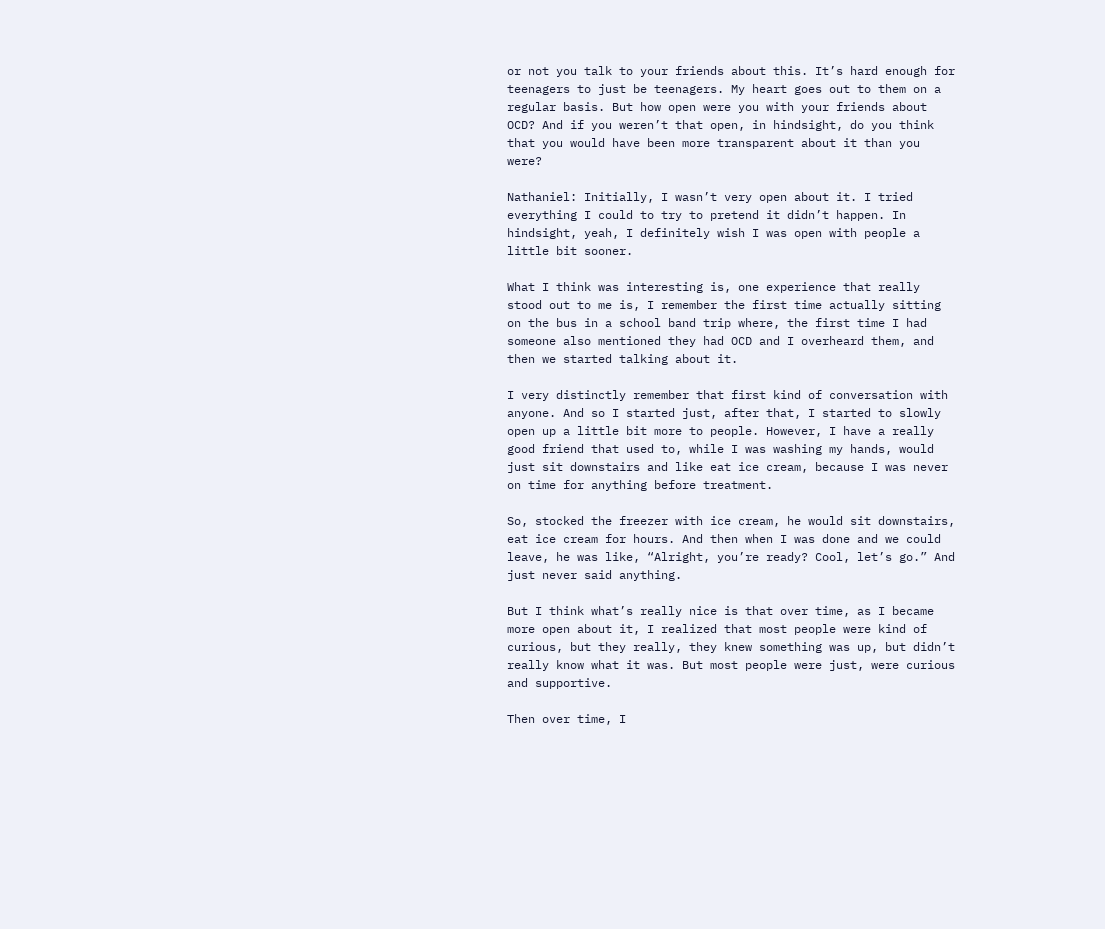or not you talk to your friends about this. It’s hard enough for teenagers to just be teenagers. My heart goes out to them on a regular basis. But how open were you with your friends about OCD? And if you weren’t that open, in hindsight, do you think that you would have been more transparent about it than you were?

Nathaniel: Initially, I wasn’t very open about it. I tried everything I could to try to pretend it didn’t happen. In hindsight, yeah, I definitely wish I was open with people a little bit sooner.

What I think was interesting is, one experience that really stood out to me is, I remember the first time actually sitting on the bus in a school band trip where, the first time I had someone also mentioned they had OCD and I overheard them, and then we started talking about it.

I very distinctly remember that first kind of conversation with anyone. And so I started just, after that, I started to slowly open up a little bit more to people. However, I have a really good friend that used to, while I was washing my hands, would just sit downstairs and like eat ice cream, because I was never on time for anything before treatment.

So, stocked the freezer with ice cream, he would sit downstairs, eat ice cream for hours. And then when I was done and we could leave, he was like, “Alright, you’re ready? Cool, let’s go.” And just never said anything.

But I think what’s really nice is that over time, as I became more open about it, I realized that most people were kind of curious, but they really, they knew something was up, but didn’t really know what it was. But most people were just, were curious and supportive.

Then over time, I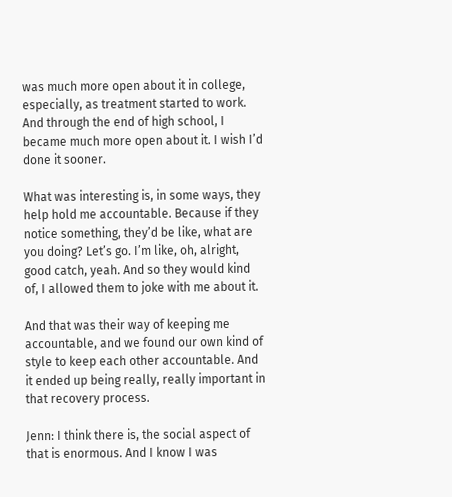was much more open about it in college, especially, as treatment started to work. And through the end of high school, I became much more open about it. I wish I’d done it sooner.

What was interesting is, in some ways, they help hold me accountable. Because if they notice something, they’d be like, what are you doing? Let’s go. I’m like, oh, alright, good catch, yeah. And so they would kind of, I allowed them to joke with me about it.

And that was their way of keeping me accountable, and we found our own kind of style to keep each other accountable. And it ended up being really, really important in that recovery process.

Jenn: I think there is, the social aspect of that is enormous. And I know I was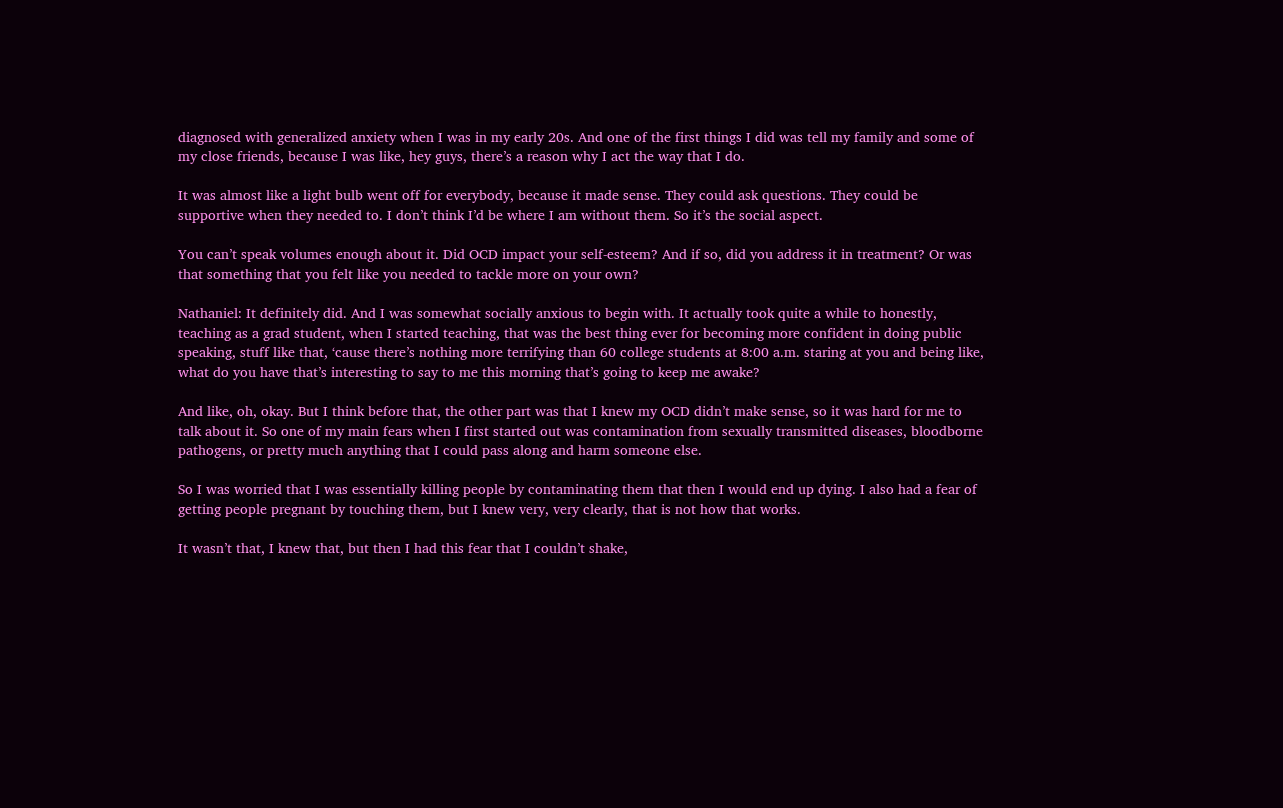diagnosed with generalized anxiety when I was in my early 20s. And one of the first things I did was tell my family and some of my close friends, because I was like, hey guys, there’s a reason why I act the way that I do.

It was almost like a light bulb went off for everybody, because it made sense. They could ask questions. They could be supportive when they needed to. I don’t think I’d be where I am without them. So it’s the social aspect.

You can’t speak volumes enough about it. Did OCD impact your self-esteem? And if so, did you address it in treatment? Or was that something that you felt like you needed to tackle more on your own?

Nathaniel: It definitely did. And I was somewhat socially anxious to begin with. It actually took quite a while to honestly, teaching as a grad student, when I started teaching, that was the best thing ever for becoming more confident in doing public speaking, stuff like that, ‘cause there’s nothing more terrifying than 60 college students at 8:00 a.m. staring at you and being like, what do you have that’s interesting to say to me this morning that’s going to keep me awake?

And like, oh, okay. But I think before that, the other part was that I knew my OCD didn’t make sense, so it was hard for me to talk about it. So one of my main fears when I first started out was contamination from sexually transmitted diseases, bloodborne pathogens, or pretty much anything that I could pass along and harm someone else.

So I was worried that I was essentially killing people by contaminating them that then I would end up dying. I also had a fear of getting people pregnant by touching them, but I knew very, very clearly, that is not how that works.

It wasn’t that, I knew that, but then I had this fear that I couldn’t shake,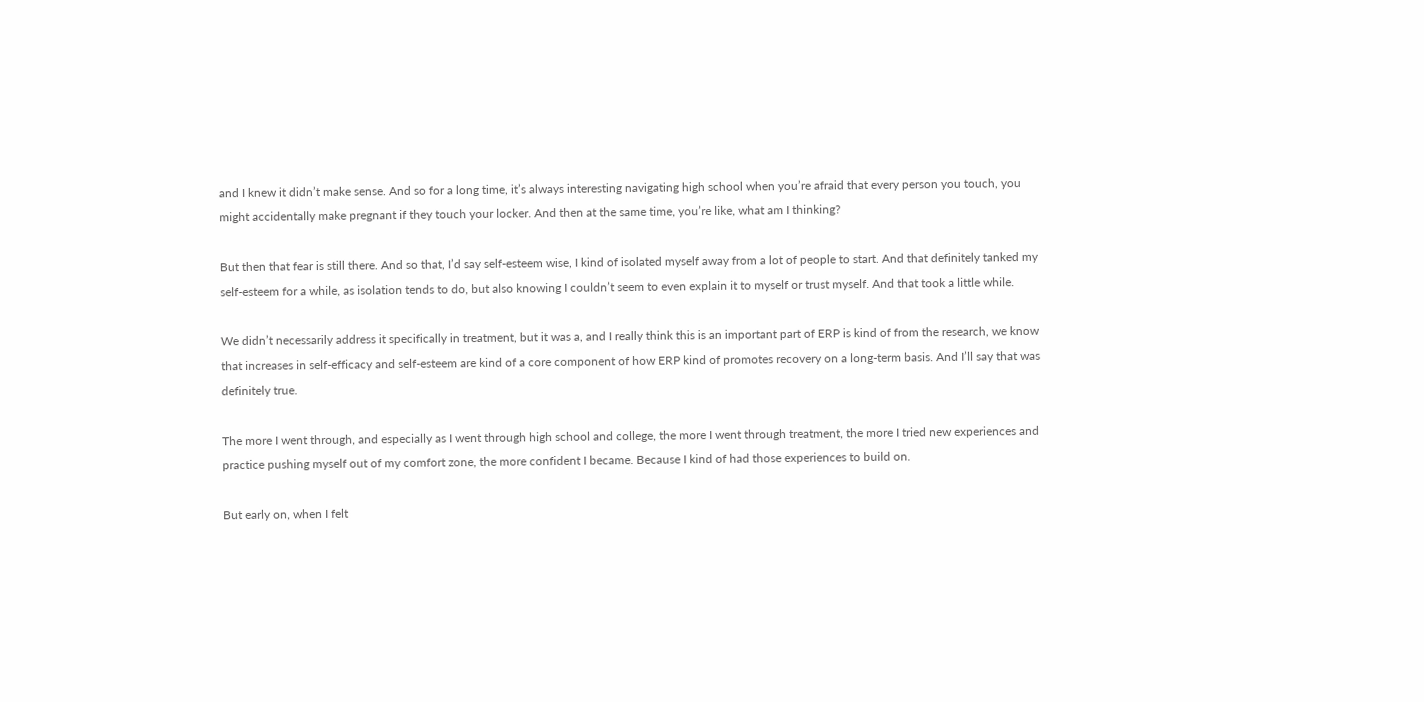and I knew it didn’t make sense. And so for a long time, it’s always interesting navigating high school when you’re afraid that every person you touch, you might accidentally make pregnant if they touch your locker. And then at the same time, you’re like, what am I thinking?

But then that fear is still there. And so that, I’d say self-esteem wise, I kind of isolated myself away from a lot of people to start. And that definitely tanked my self-esteem for a while, as isolation tends to do, but also knowing I couldn’t seem to even explain it to myself or trust myself. And that took a little while.

We didn’t necessarily address it specifically in treatment, but it was a, and I really think this is an important part of ERP is kind of from the research, we know that increases in self-efficacy and self-esteem are kind of a core component of how ERP kind of promotes recovery on a long-term basis. And I’ll say that was definitely true.

The more I went through, and especially as I went through high school and college, the more I went through treatment, the more I tried new experiences and practice pushing myself out of my comfort zone, the more confident I became. Because I kind of had those experiences to build on.

But early on, when I felt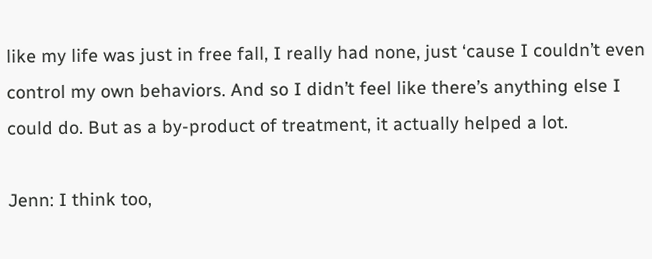like my life was just in free fall, I really had none, just ‘cause I couldn’t even control my own behaviors. And so I didn’t feel like there’s anything else I could do. But as a by-product of treatment, it actually helped a lot.

Jenn: I think too,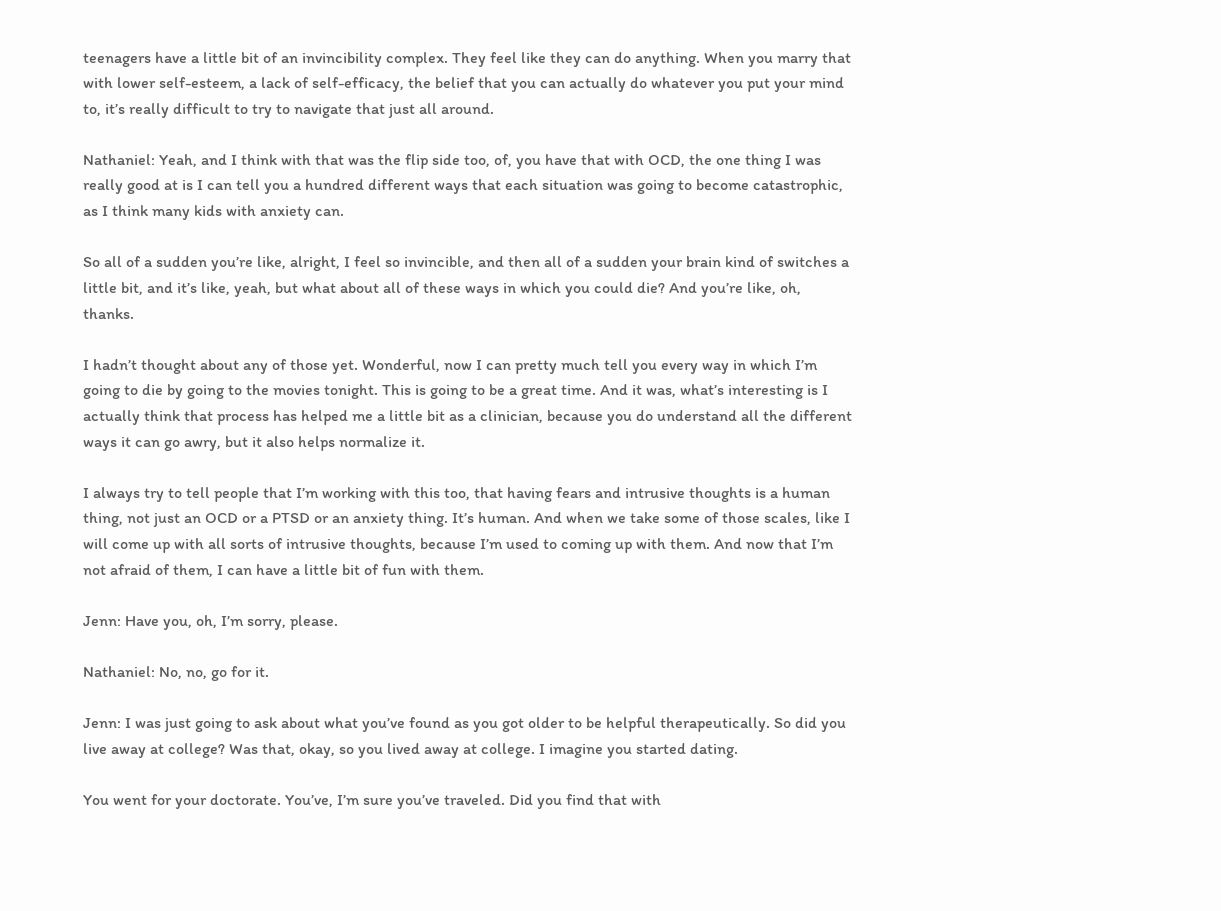teenagers have a little bit of an invincibility complex. They feel like they can do anything. When you marry that with lower self-esteem, a lack of self-efficacy, the belief that you can actually do whatever you put your mind to, it’s really difficult to try to navigate that just all around.

Nathaniel: Yeah, and I think with that was the flip side too, of, you have that with OCD, the one thing I was really good at is I can tell you a hundred different ways that each situation was going to become catastrophic, as I think many kids with anxiety can.

So all of a sudden you’re like, alright, I feel so invincible, and then all of a sudden your brain kind of switches a little bit, and it’s like, yeah, but what about all of these ways in which you could die? And you’re like, oh, thanks.

I hadn’t thought about any of those yet. Wonderful, now I can pretty much tell you every way in which I’m going to die by going to the movies tonight. This is going to be a great time. And it was, what’s interesting is I actually think that process has helped me a little bit as a clinician, because you do understand all the different ways it can go awry, but it also helps normalize it.

I always try to tell people that I’m working with this too, that having fears and intrusive thoughts is a human thing, not just an OCD or a PTSD or an anxiety thing. It’s human. And when we take some of those scales, like I will come up with all sorts of intrusive thoughts, because I’m used to coming up with them. And now that I’m not afraid of them, I can have a little bit of fun with them.

Jenn: Have you, oh, I’m sorry, please.

Nathaniel: No, no, go for it.

Jenn: I was just going to ask about what you’ve found as you got older to be helpful therapeutically. So did you live away at college? Was that, okay, so you lived away at college. I imagine you started dating.

You went for your doctorate. You’ve, I’m sure you’ve traveled. Did you find that with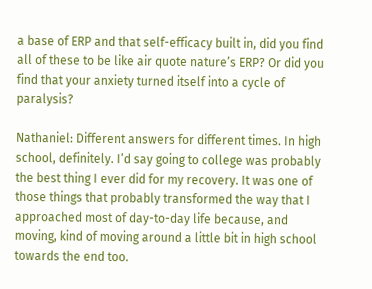a base of ERP and that self-efficacy built in, did you find all of these to be like air quote nature’s ERP? Or did you find that your anxiety turned itself into a cycle of paralysis?

Nathaniel: Different answers for different times. In high school, definitely. I’d say going to college was probably the best thing I ever did for my recovery. It was one of those things that probably transformed the way that I approached most of day-to-day life because, and moving, kind of moving around a little bit in high school towards the end too.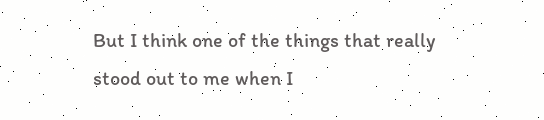But I think one of the things that really stood out to me when I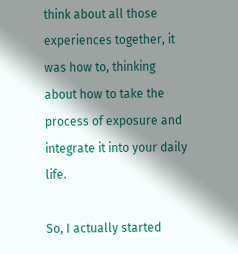think about all those experiences together, it was how to, thinking about how to take the process of exposure and integrate it into your daily life.

So, I actually started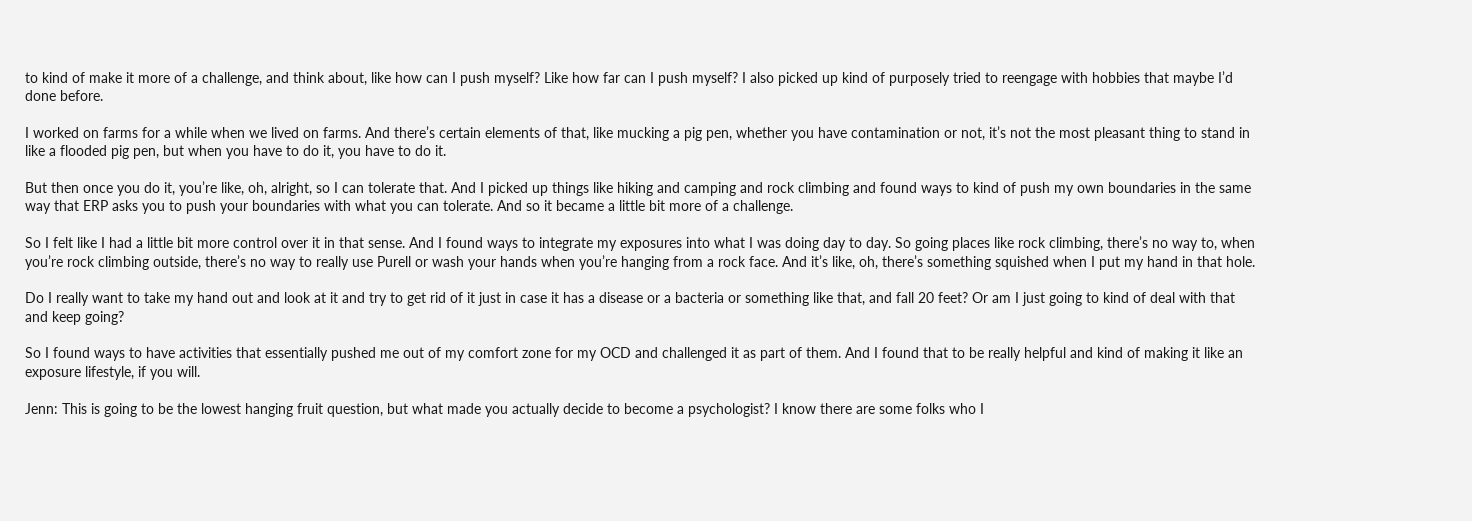to kind of make it more of a challenge, and think about, like how can I push myself? Like how far can I push myself? I also picked up kind of purposely tried to reengage with hobbies that maybe I’d done before.

I worked on farms for a while when we lived on farms. And there’s certain elements of that, like mucking a pig pen, whether you have contamination or not, it’s not the most pleasant thing to stand in like a flooded pig pen, but when you have to do it, you have to do it.

But then once you do it, you’re like, oh, alright, so I can tolerate that. And I picked up things like hiking and camping and rock climbing and found ways to kind of push my own boundaries in the same way that ERP asks you to push your boundaries with what you can tolerate. And so it became a little bit more of a challenge.

So I felt like I had a little bit more control over it in that sense. And I found ways to integrate my exposures into what I was doing day to day. So going places like rock climbing, there’s no way to, when you’re rock climbing outside, there’s no way to really use Purell or wash your hands when you’re hanging from a rock face. And it’s like, oh, there’s something squished when I put my hand in that hole.

Do I really want to take my hand out and look at it and try to get rid of it just in case it has a disease or a bacteria or something like that, and fall 20 feet? Or am I just going to kind of deal with that and keep going?

So I found ways to have activities that essentially pushed me out of my comfort zone for my OCD and challenged it as part of them. And I found that to be really helpful and kind of making it like an exposure lifestyle, if you will.

Jenn: This is going to be the lowest hanging fruit question, but what made you actually decide to become a psychologist? I know there are some folks who I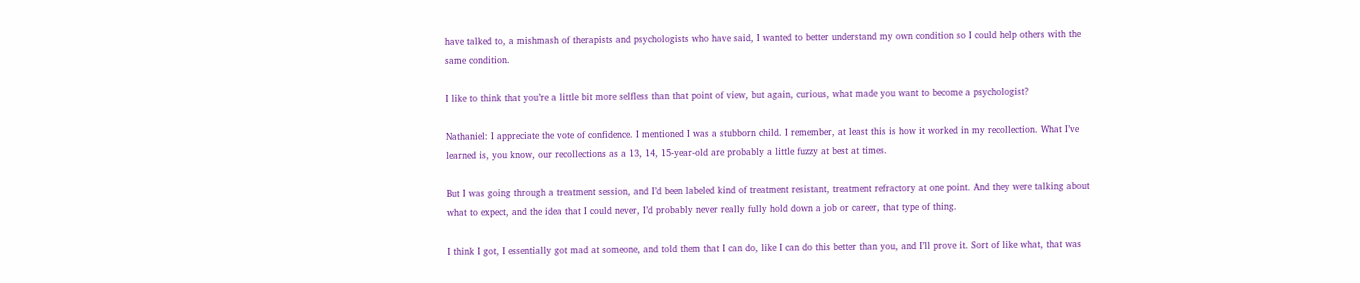have talked to, a mishmash of therapists and psychologists who have said, I wanted to better understand my own condition so I could help others with the same condition.

I like to think that you’re a little bit more selfless than that point of view, but again, curious, what made you want to become a psychologist?

Nathaniel: I appreciate the vote of confidence. I mentioned I was a stubborn child. I remember, at least this is how it worked in my recollection. What I’ve learned is, you know, our recollections as a 13, 14, 15-year-old are probably a little fuzzy at best at times.

But I was going through a treatment session, and I’d been labeled kind of treatment resistant, treatment refractory at one point. And they were talking about what to expect, and the idea that I could never, I’d probably never really fully hold down a job or career, that type of thing.

I think I got, I essentially got mad at someone, and told them that I can do, like I can do this better than you, and I’ll prove it. Sort of like what, that was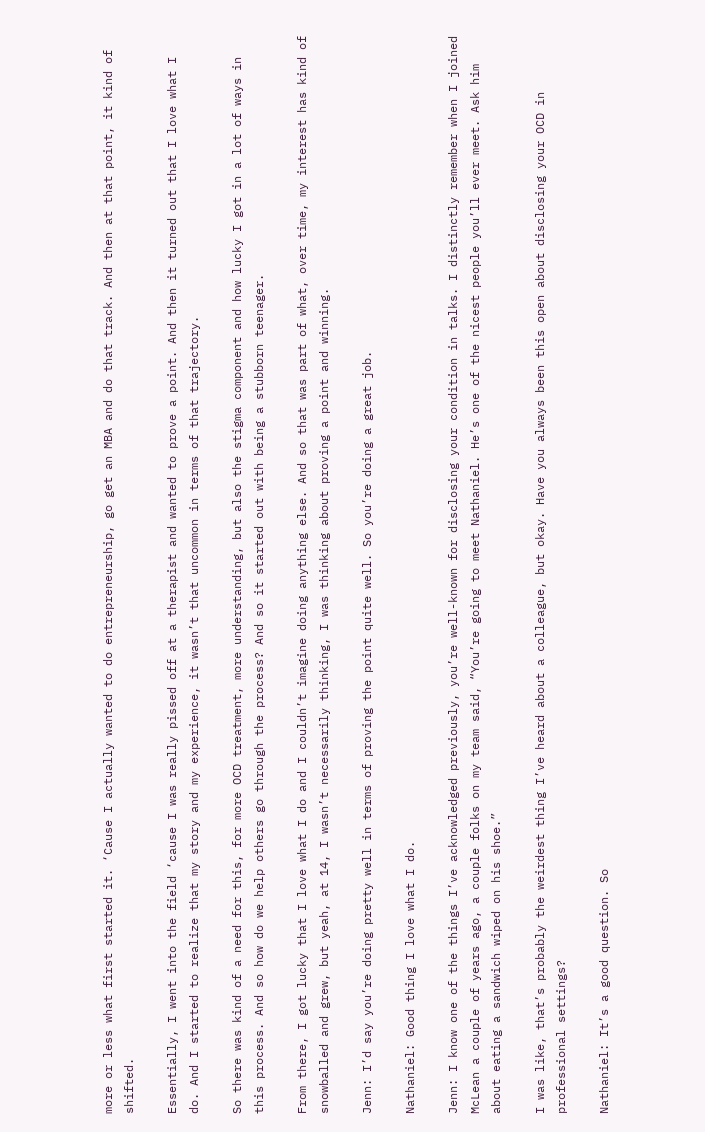more or less what first started it. ‘Cause I actually wanted to do entrepreneurship, go get an MBA and do that track. And then at that point, it kind of shifted.

Essentially, I went into the field ‘cause I was really pissed off at a therapist and wanted to prove a point. And then it turned out that I love what I do. And I started to realize that my story and my experience, it wasn’t that uncommon in terms of that trajectory.

So there was kind of a need for this, for more OCD treatment, more understanding, but also the stigma component and how lucky I got in a lot of ways in this process. And so how do we help others go through the process? And so it started out with being a stubborn teenager.

From there, I got lucky that I love what I do and I couldn’t imagine doing anything else. And so that was part of what, over time, my interest has kind of snowballed and grew, but yeah, at 14, I wasn’t necessarily thinking, I was thinking about proving a point and winning.

Jenn: I’d say you’re doing pretty well in terms of proving the point quite well. So you’re doing a great job.

Nathaniel: Good thing I love what I do.

Jenn: I know one of the things I’ve acknowledged previously, you’re well-known for disclosing your condition in talks. I distinctly remember when I joined McLean a couple of years ago, a couple folks on my team said, “You’re going to meet Nathaniel. He’s one of the nicest people you’ll ever meet. Ask him about eating a sandwich wiped on his shoe.”

I was like, that’s probably the weirdest thing I’ve heard about a colleague, but okay. Have you always been this open about disclosing your OCD in professional settings?

Nathaniel: It’s a good question. So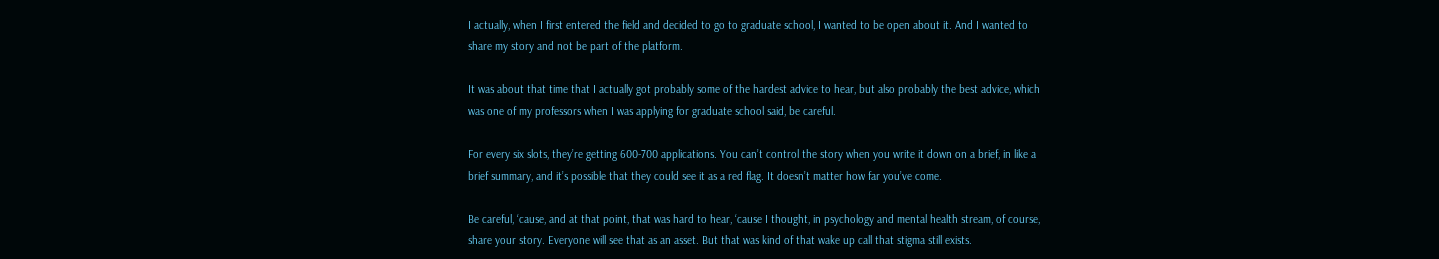I actually, when I first entered the field and decided to go to graduate school, I wanted to be open about it. And I wanted to share my story and not be part of the platform.

It was about that time that I actually got probably some of the hardest advice to hear, but also probably the best advice, which was one of my professors when I was applying for graduate school said, be careful.

For every six slots, they’re getting 600-700 applications. You can’t control the story when you write it down on a brief, in like a brief summary, and it’s possible that they could see it as a red flag. It doesn’t matter how far you’ve come.

Be careful, ‘cause, and at that point, that was hard to hear, ‘cause I thought, in psychology and mental health stream, of course, share your story. Everyone will see that as an asset. But that was kind of that wake up call that stigma still exists.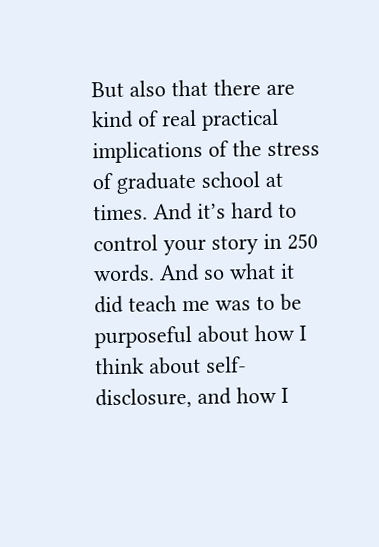But also that there are kind of real practical implications of the stress of graduate school at times. And it’s hard to control your story in 250 words. And so what it did teach me was to be purposeful about how I think about self-disclosure, and how I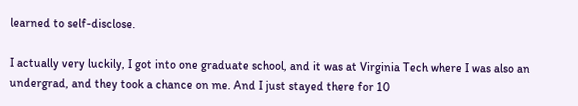learned to self-disclose.

I actually very luckily, I got into one graduate school, and it was at Virginia Tech where I was also an undergrad, and they took a chance on me. And I just stayed there for 10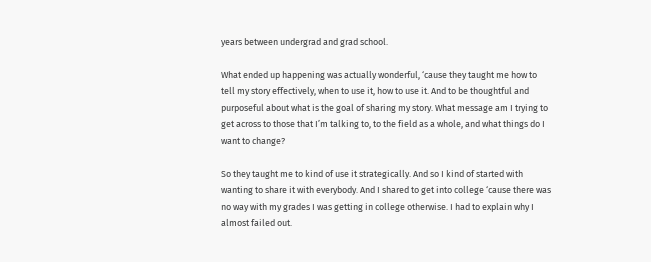years between undergrad and grad school.

What ended up happening was actually wonderful, ‘cause they taught me how to tell my story effectively, when to use it, how to use it. And to be thoughtful and purposeful about what is the goal of sharing my story. What message am I trying to get across to those that I’m talking to, to the field as a whole, and what things do I want to change?

So they taught me to kind of use it strategically. And so I kind of started with wanting to share it with everybody. And I shared to get into college ‘cause there was no way with my grades I was getting in college otherwise. I had to explain why I almost failed out.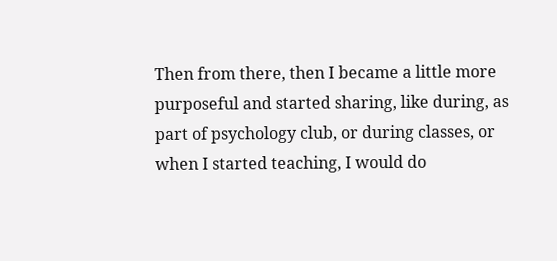Then from there, then I became a little more purposeful and started sharing, like during, as part of psychology club, or during classes, or when I started teaching, I would do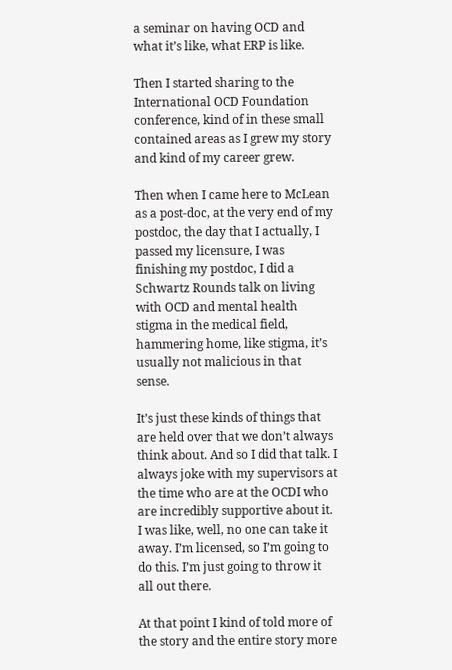a seminar on having OCD and what it’s like, what ERP is like.

Then I started sharing to the International OCD Foundation conference, kind of in these small contained areas as I grew my story and kind of my career grew.

Then when I came here to McLean as a post-doc, at the very end of my postdoc, the day that I actually, I passed my licensure, I was finishing my postdoc, I did a Schwartz Rounds talk on living with OCD and mental health stigma in the medical field, hammering home, like stigma, it’s usually not malicious in that sense.

It’s just these kinds of things that are held over that we don’t always think about. And so I did that talk. I always joke with my supervisors at the time who are at the OCDI who are incredibly supportive about it. I was like, well, no one can take it away. I’m licensed, so I’m going to do this. I’m just going to throw it all out there.

At that point I kind of told more of the story and the entire story more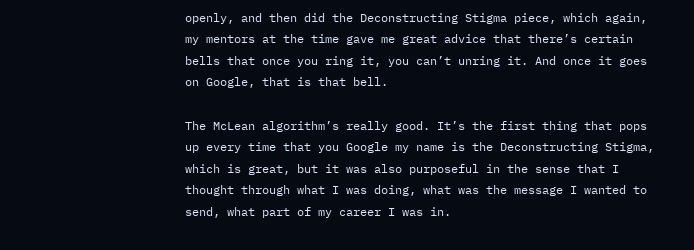openly, and then did the Deconstructing Stigma piece, which again, my mentors at the time gave me great advice that there’s certain bells that once you ring it, you can’t unring it. And once it goes on Google, that is that bell.

The McLean algorithm’s really good. It’s the first thing that pops up every time that you Google my name is the Deconstructing Stigma, which is great, but it was also purposeful in the sense that I thought through what I was doing, what was the message I wanted to send, what part of my career I was in.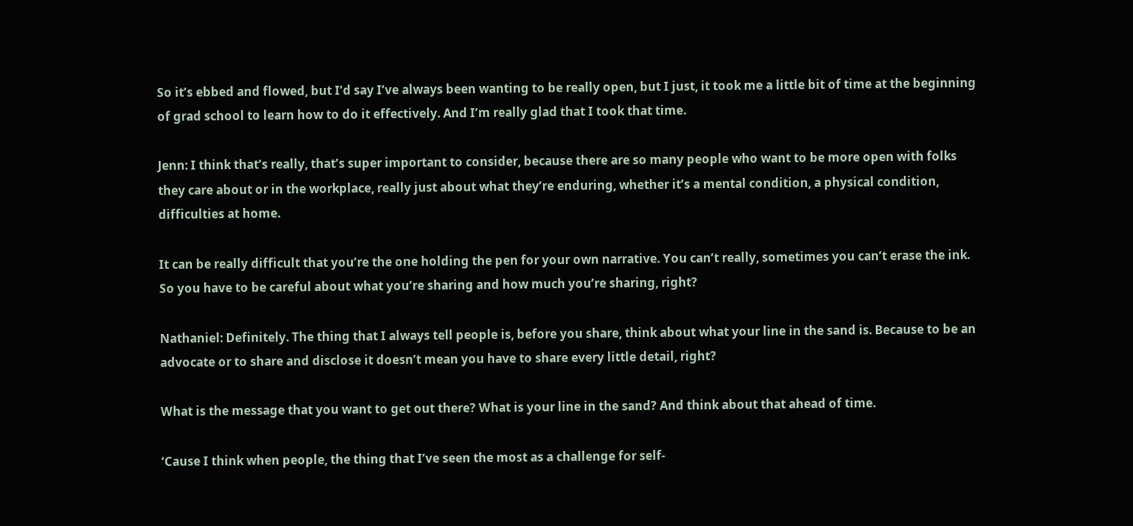So it’s ebbed and flowed, but I’d say I’ve always been wanting to be really open, but I just, it took me a little bit of time at the beginning of grad school to learn how to do it effectively. And I’m really glad that I took that time.

Jenn: I think that’s really, that’s super important to consider, because there are so many people who want to be more open with folks they care about or in the workplace, really just about what they’re enduring, whether it’s a mental condition, a physical condition, difficulties at home.

It can be really difficult that you’re the one holding the pen for your own narrative. You can’t really, sometimes you can’t erase the ink. So you have to be careful about what you’re sharing and how much you’re sharing, right?

Nathaniel: Definitely. The thing that I always tell people is, before you share, think about what your line in the sand is. Because to be an advocate or to share and disclose it doesn’t mean you have to share every little detail, right?

What is the message that you want to get out there? What is your line in the sand? And think about that ahead of time.

‘Cause I think when people, the thing that I’ve seen the most as a challenge for self-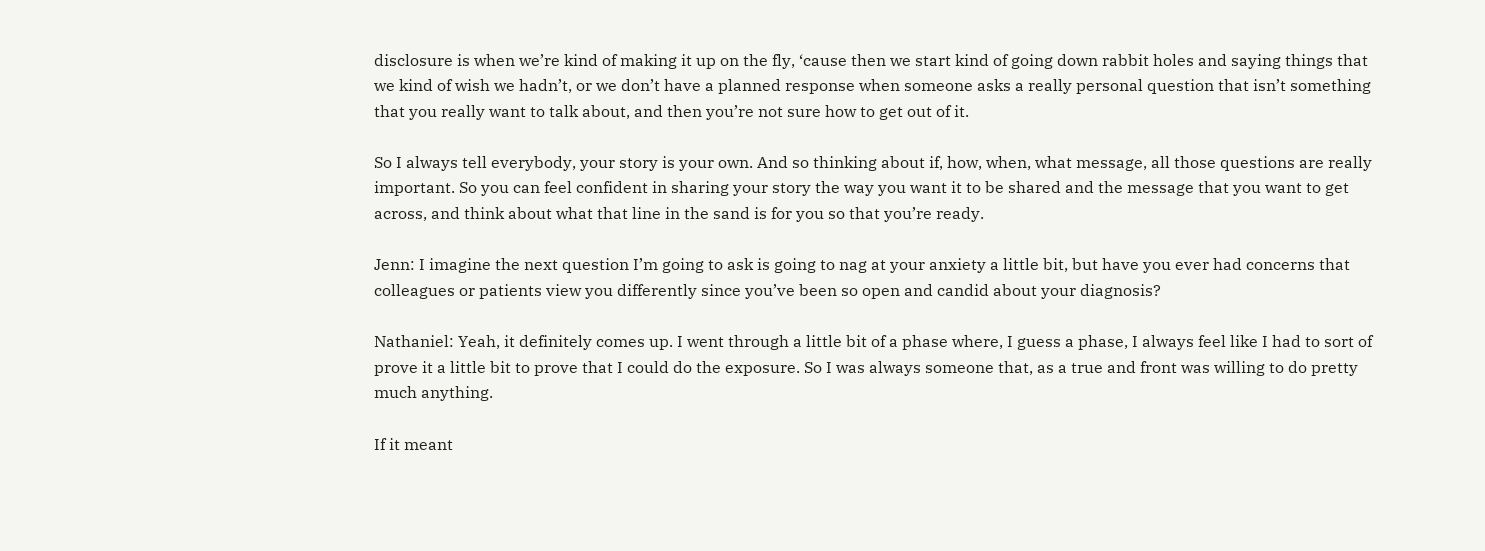disclosure is when we’re kind of making it up on the fly, ‘cause then we start kind of going down rabbit holes and saying things that we kind of wish we hadn’t, or we don’t have a planned response when someone asks a really personal question that isn’t something that you really want to talk about, and then you’re not sure how to get out of it.

So I always tell everybody, your story is your own. And so thinking about if, how, when, what message, all those questions are really important. So you can feel confident in sharing your story the way you want it to be shared and the message that you want to get across, and think about what that line in the sand is for you so that you’re ready.

Jenn: I imagine the next question I’m going to ask is going to nag at your anxiety a little bit, but have you ever had concerns that colleagues or patients view you differently since you’ve been so open and candid about your diagnosis?

Nathaniel: Yeah, it definitely comes up. I went through a little bit of a phase where, I guess a phase, I always feel like I had to sort of prove it a little bit to prove that I could do the exposure. So I was always someone that, as a true and front was willing to do pretty much anything.

If it meant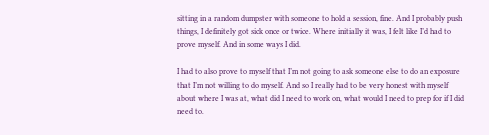sitting in a random dumpster with someone to hold a session, fine. And I probably push things, I definitely got sick once or twice. Where initially it was, I felt like I’d had to prove myself. And in some ways I did.

I had to also prove to myself that I’m not going to ask someone else to do an exposure that I’m not willing to do myself. And so I really had to be very honest with myself about where I was at, what did I need to work on, what would I need to prep for if I did need to.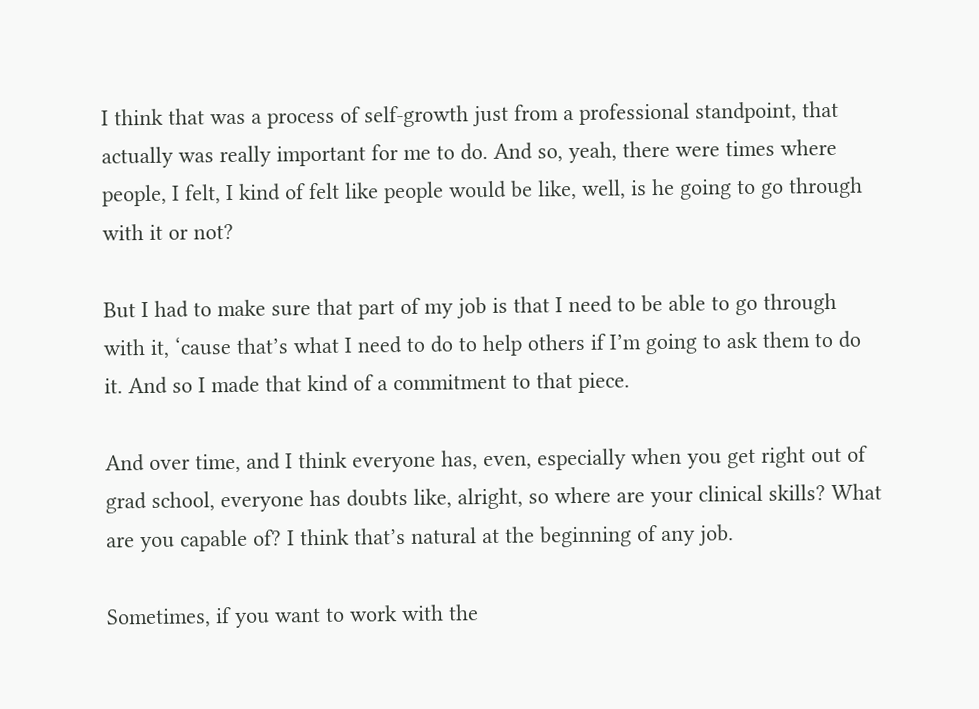I think that was a process of self-growth just from a professional standpoint, that actually was really important for me to do. And so, yeah, there were times where people, I felt, I kind of felt like people would be like, well, is he going to go through with it or not?

But I had to make sure that part of my job is that I need to be able to go through with it, ‘cause that’s what I need to do to help others if I’m going to ask them to do it. And so I made that kind of a commitment to that piece.

And over time, and I think everyone has, even, especially when you get right out of grad school, everyone has doubts like, alright, so where are your clinical skills? What are you capable of? I think that’s natural at the beginning of any job.

Sometimes, if you want to work with the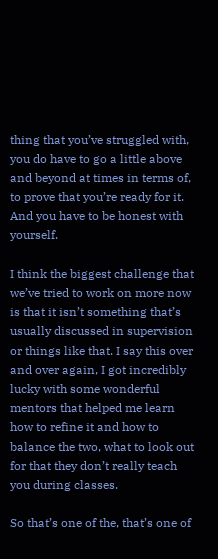thing that you’ve struggled with, you do have to go a little above and beyond at times in terms of, to prove that you’re ready for it. And you have to be honest with yourself.

I think the biggest challenge that we’ve tried to work on more now is that it isn’t something that’s usually discussed in supervision or things like that. I say this over and over again, I got incredibly lucky with some wonderful mentors that helped me learn how to refine it and how to balance the two, what to look out for that they don’t really teach you during classes.

So that’s one of the, that’s one of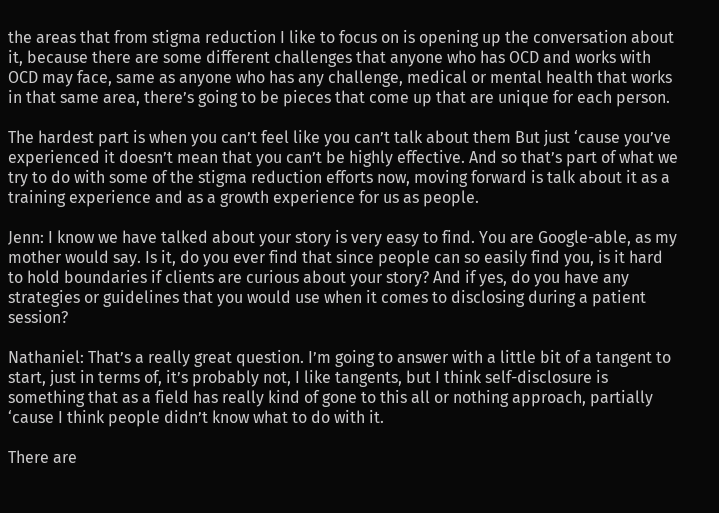the areas that from stigma reduction I like to focus on is opening up the conversation about it, because there are some different challenges that anyone who has OCD and works with OCD may face, same as anyone who has any challenge, medical or mental health that works in that same area, there’s going to be pieces that come up that are unique for each person.

The hardest part is when you can’t feel like you can’t talk about them But just ‘cause you’ve experienced it doesn’t mean that you can’t be highly effective. And so that’s part of what we try to do with some of the stigma reduction efforts now, moving forward is talk about it as a training experience and as a growth experience for us as people.

Jenn: I know we have talked about your story is very easy to find. You are Google-able, as my mother would say. Is it, do you ever find that since people can so easily find you, is it hard to hold boundaries if clients are curious about your story? And if yes, do you have any strategies or guidelines that you would use when it comes to disclosing during a patient session?

Nathaniel: That’s a really great question. I’m going to answer with a little bit of a tangent to start, just in terms of, it’s probably not, I like tangents, but I think self-disclosure is something that as a field has really kind of gone to this all or nothing approach, partially ‘cause I think people didn’t know what to do with it.

There are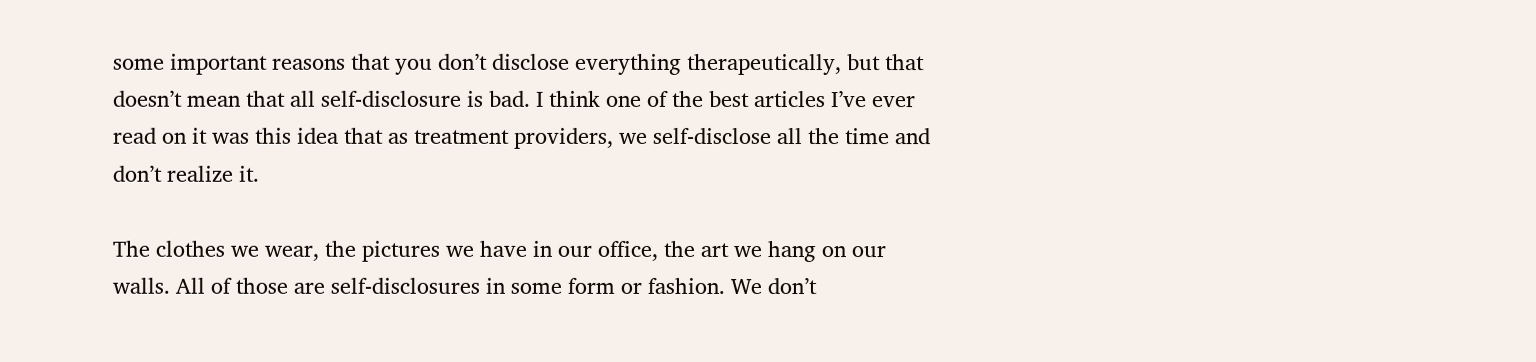some important reasons that you don’t disclose everything therapeutically, but that doesn’t mean that all self-disclosure is bad. I think one of the best articles I’ve ever read on it was this idea that as treatment providers, we self-disclose all the time and don’t realize it.

The clothes we wear, the pictures we have in our office, the art we hang on our walls. All of those are self-disclosures in some form or fashion. We don’t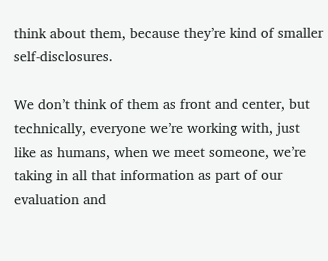think about them, because they’re kind of smaller self-disclosures.

We don’t think of them as front and center, but technically, everyone we’re working with, just like as humans, when we meet someone, we’re taking in all that information as part of our evaluation and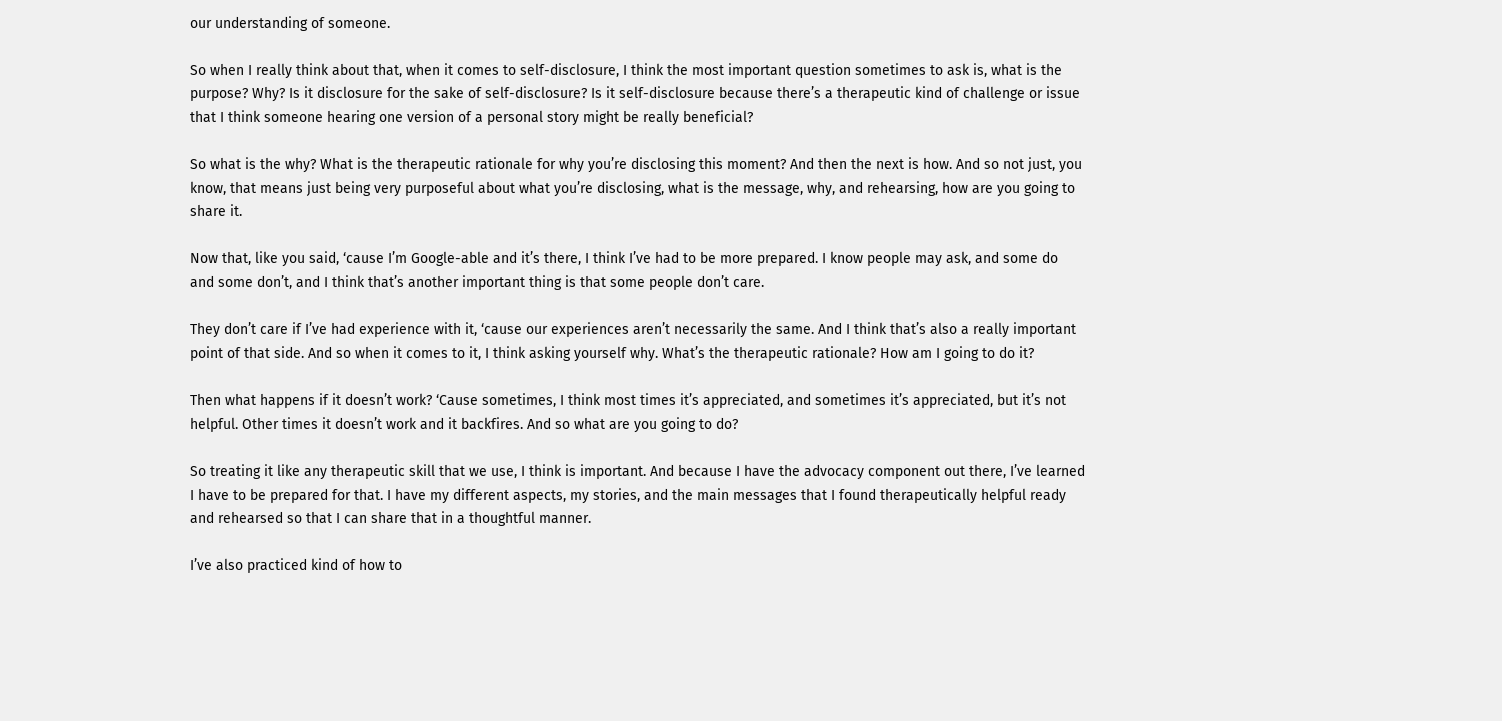our understanding of someone.

So when I really think about that, when it comes to self-disclosure, I think the most important question sometimes to ask is, what is the purpose? Why? Is it disclosure for the sake of self-disclosure? Is it self-disclosure because there’s a therapeutic kind of challenge or issue that I think someone hearing one version of a personal story might be really beneficial?

So what is the why? What is the therapeutic rationale for why you’re disclosing this moment? And then the next is how. And so not just, you know, that means just being very purposeful about what you’re disclosing, what is the message, why, and rehearsing, how are you going to share it.

Now that, like you said, ‘cause I’m Google-able and it’s there, I think I’ve had to be more prepared. I know people may ask, and some do and some don’t, and I think that’s another important thing is that some people don’t care.

They don’t care if I’ve had experience with it, ‘cause our experiences aren’t necessarily the same. And I think that’s also a really important point of that side. And so when it comes to it, I think asking yourself why. What’s the therapeutic rationale? How am I going to do it?

Then what happens if it doesn’t work? ‘Cause sometimes, I think most times it’s appreciated, and sometimes it’s appreciated, but it’s not helpful. Other times it doesn’t work and it backfires. And so what are you going to do?

So treating it like any therapeutic skill that we use, I think is important. And because I have the advocacy component out there, I’ve learned I have to be prepared for that. I have my different aspects, my stories, and the main messages that I found therapeutically helpful ready and rehearsed so that I can share that in a thoughtful manner.

I’ve also practiced kind of how to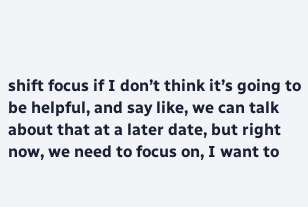shift focus if I don’t think it’s going to be helpful, and say like, we can talk about that at a later date, but right now, we need to focus on, I want to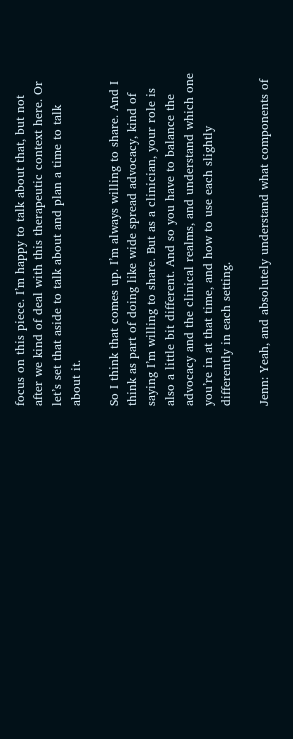focus on this piece. I’m happy to talk about that, but not after we kind of deal with this therapeutic context here. Or let’s set that aside to talk about and plan a time to talk about it.

So I think that comes up. I’m always willing to share. And I think as part of doing like wide spread advocacy, kind of saying I’m willing to share. But as a clinician, your role is also a little bit different. And so you have to balance the advocacy and the clinical realms, and understand which one you’re in at that time, and how to use each slightly differently in each setting.

Jenn: Yeah, and absolutely understand what components of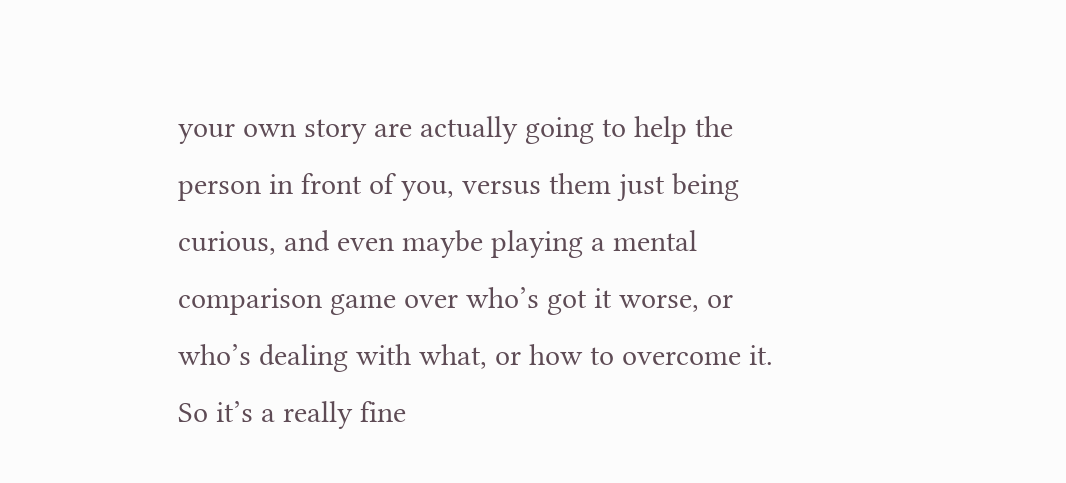your own story are actually going to help the person in front of you, versus them just being curious, and even maybe playing a mental comparison game over who’s got it worse, or who’s dealing with what, or how to overcome it. So it’s a really fine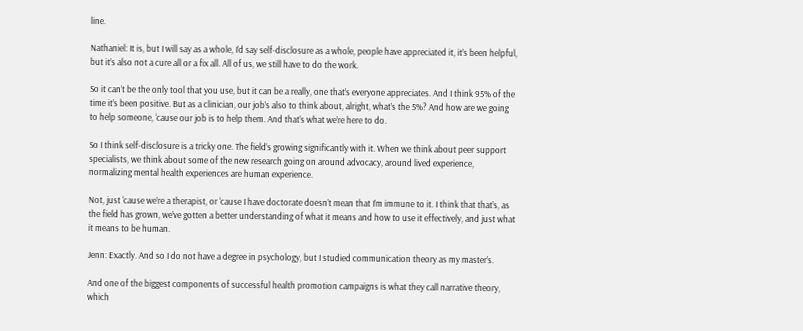line.

Nathaniel: It is, but I will say as a whole, I’d say self-disclosure as a whole, people have appreciated it, it’s been helpful, but it’s also not a cure all or a fix all. All of us, we still have to do the work.

So it can’t be the only tool that you use, but it can be a really, one that’s everyone appreciates. And I think 95% of the time it’s been positive. But as a clinician, our job’s also to think about, alright, what’s the 5%? And how are we going to help someone, ‘cause our job is to help them. And that’s what we’re here to do.

So I think self-disclosure is a tricky one. The field’s growing significantly with it. When we think about peer support specialists, we think about some of the new research going on around advocacy, around lived experience, normalizing mental health experiences are human experience.

Not, just ‘cause we’re a therapist, or ‘cause I have doctorate doesn’t mean that I’m immune to it. I think that that’s, as the field has grown, we’ve gotten a better understanding of what it means and how to use it effectively, and just what it means to be human.

Jenn: Exactly. And so I do not have a degree in psychology, but I studied communication theory as my master’s.

And one of the biggest components of successful health promotion campaigns is what they call narrative theory, which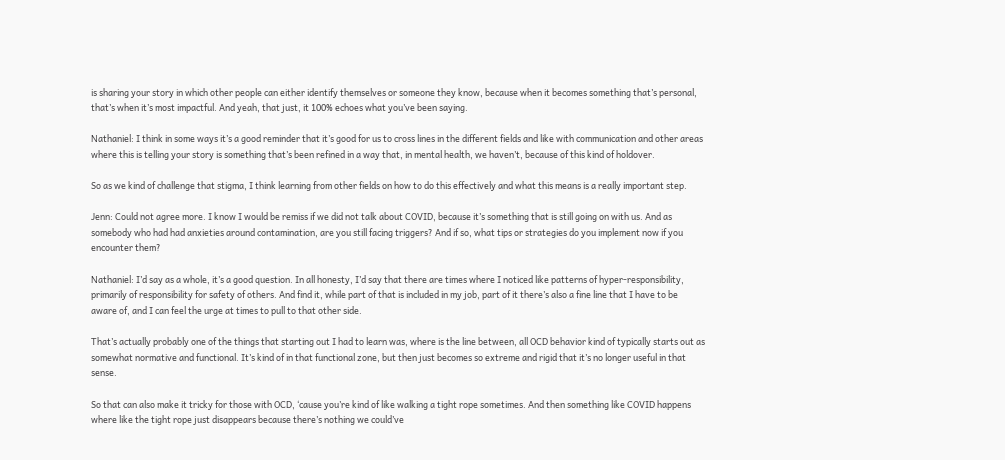is sharing your story in which other people can either identify themselves or someone they know, because when it becomes something that’s personal, that’s when it’s most impactful. And yeah, that just, it 100% echoes what you’ve been saying.

Nathaniel: I think in some ways it’s a good reminder that it’s good for us to cross lines in the different fields and like with communication and other areas where this is telling your story is something that’s been refined in a way that, in mental health, we haven’t, because of this kind of holdover.

So as we kind of challenge that stigma, I think learning from other fields on how to do this effectively and what this means is a really important step.

Jenn: Could not agree more. I know I would be remiss if we did not talk about COVID, because it’s something that is still going on with us. And as somebody who had had anxieties around contamination, are you still facing triggers? And if so, what tips or strategies do you implement now if you encounter them?

Nathaniel: I’d say as a whole, it’s a good question. In all honesty, I’d say that there are times where I noticed like patterns of hyper-responsibility, primarily of responsibility for safety of others. And find it, while part of that is included in my job, part of it there’s also a fine line that I have to be aware of, and I can feel the urge at times to pull to that other side.

That’s actually probably one of the things that starting out I had to learn was, where is the line between, all OCD behavior kind of typically starts out as somewhat normative and functional. It’s kind of in that functional zone, but then just becomes so extreme and rigid that it’s no longer useful in that sense.

So that can also make it tricky for those with OCD, ‘cause you’re kind of like walking a tight rope sometimes. And then something like COVID happens where like the tight rope just disappears because there’s nothing we could’ve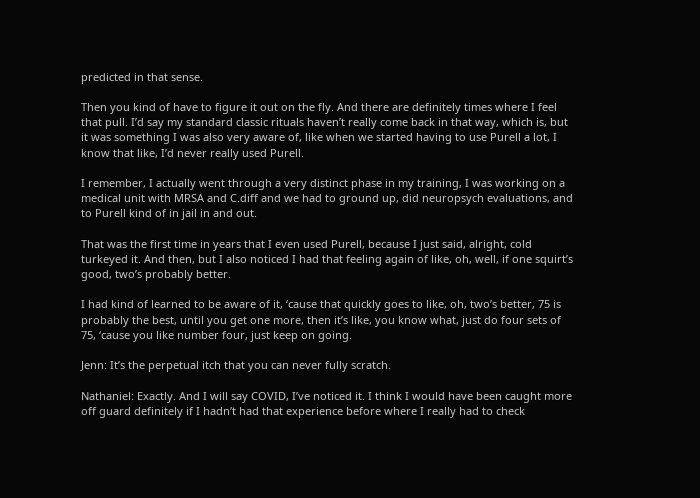predicted in that sense.

Then you kind of have to figure it out on the fly. And there are definitely times where I feel that pull. I’d say my standard classic rituals haven’t really come back in that way, which is, but it was something I was also very aware of, like when we started having to use Purell a lot, I know that like, I’d never really used Purell.

I remember, I actually went through a very distinct phase in my training, I was working on a medical unit with MRSA and C.diff and we had to ground up, did neuropsych evaluations, and to Purell kind of in jail in and out.

That was the first time in years that I even used Purell, because I just said, alright, cold turkeyed it. And then, but I also noticed I had that feeling again of like, oh, well, if one squirt’s good, two’s probably better.

I had kind of learned to be aware of it, ‘cause that quickly goes to like, oh, two’s better, 75 is probably the best, until you get one more, then it’s like, you know what, just do four sets of 75, ‘cause you like number four, just keep on going.

Jenn: It’s the perpetual itch that you can never fully scratch.

Nathaniel: Exactly. And I will say COVID, I’ve noticed it. I think I would have been caught more off guard definitely if I hadn’t had that experience before where I really had to check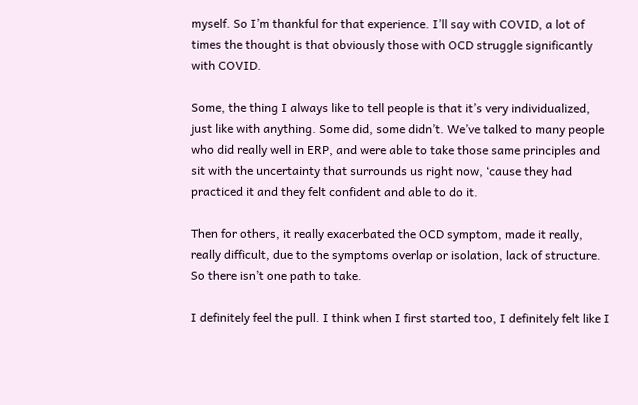myself. So I’m thankful for that experience. I’ll say with COVID, a lot of times the thought is that obviously those with OCD struggle significantly with COVID.

Some, the thing I always like to tell people is that it’s very individualized, just like with anything. Some did, some didn’t. We’ve talked to many people who did really well in ERP, and were able to take those same principles and sit with the uncertainty that surrounds us right now, ‘cause they had practiced it and they felt confident and able to do it.

Then for others, it really exacerbated the OCD symptom, made it really, really difficult, due to the symptoms overlap or isolation, lack of structure. So there isn’t one path to take.

I definitely feel the pull. I think when I first started too, I definitely felt like I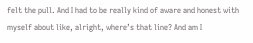felt the pull. And I had to be really kind of aware and honest with myself about like, alright, where’s that line? And am I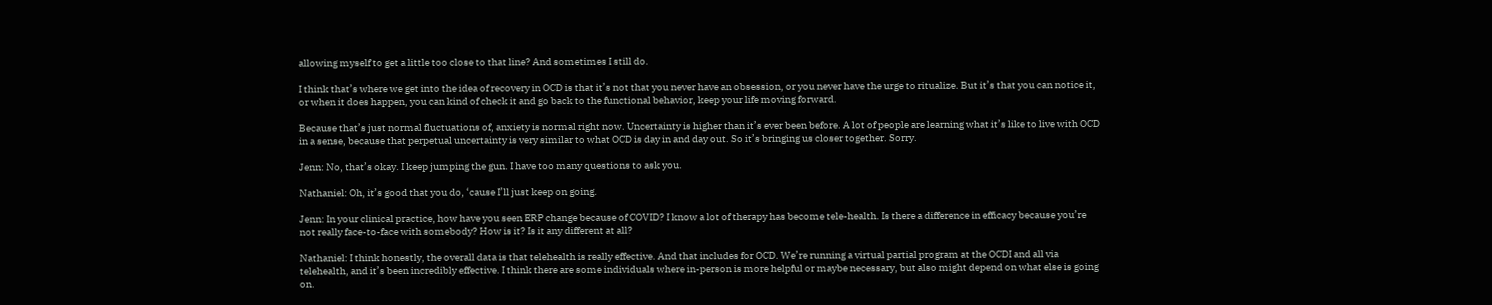allowing myself to get a little too close to that line? And sometimes I still do.

I think that’s where we get into the idea of recovery in OCD is that it’s not that you never have an obsession, or you never have the urge to ritualize. But it’s that you can notice it, or when it does happen, you can kind of check it and go back to the functional behavior, keep your life moving forward.

Because that’s just normal fluctuations of, anxiety is normal right now. Uncertainty is higher than it’s ever been before. A lot of people are learning what it’s like to live with OCD in a sense, because that perpetual uncertainty is very similar to what OCD is day in and day out. So it’s bringing us closer together. Sorry.

Jenn: No, that’s okay. I keep jumping the gun. I have too many questions to ask you.

Nathaniel: Oh, it’s good that you do, ‘cause I’ll just keep on going.

Jenn: In your clinical practice, how have you seen ERP change because of COVID? I know a lot of therapy has become tele-health. Is there a difference in efficacy because you’re not really face-to-face with somebody? How is it? Is it any different at all?

Nathaniel: I think honestly, the overall data is that telehealth is really effective. And that includes for OCD. We’re running a virtual partial program at the OCDI and all via telehealth, and it’s been incredibly effective. I think there are some individuals where in-person is more helpful or maybe necessary, but also might depend on what else is going on.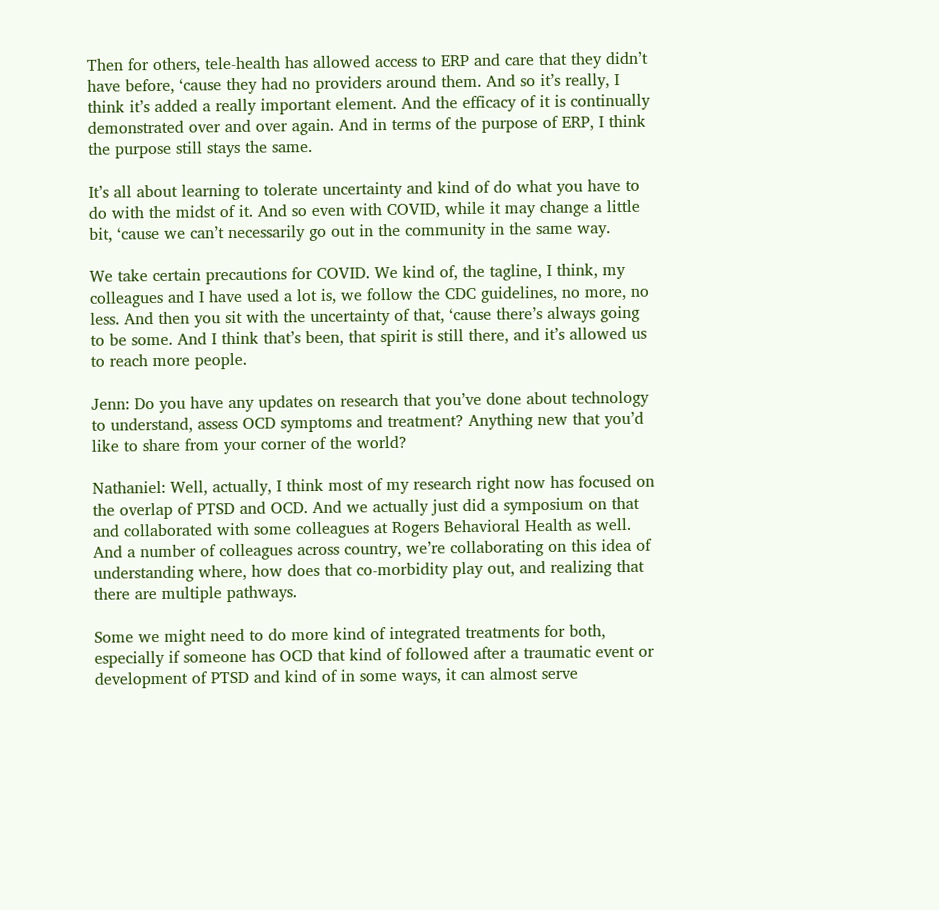Then for others, tele-health has allowed access to ERP and care that they didn’t have before, ‘cause they had no providers around them. And so it’s really, I think it’s added a really important element. And the efficacy of it is continually demonstrated over and over again. And in terms of the purpose of ERP, I think the purpose still stays the same.

It’s all about learning to tolerate uncertainty and kind of do what you have to do with the midst of it. And so even with COVID, while it may change a little bit, ‘cause we can’t necessarily go out in the community in the same way.

We take certain precautions for COVID. We kind of, the tagline, I think, my colleagues and I have used a lot is, we follow the CDC guidelines, no more, no less. And then you sit with the uncertainty of that, ‘cause there’s always going to be some. And I think that’s been, that spirit is still there, and it’s allowed us to reach more people.

Jenn: Do you have any updates on research that you’ve done about technology to understand, assess OCD symptoms and treatment? Anything new that you’d like to share from your corner of the world?

Nathaniel: Well, actually, I think most of my research right now has focused on the overlap of PTSD and OCD. And we actually just did a symposium on that and collaborated with some colleagues at Rogers Behavioral Health as well. And a number of colleagues across country, we’re collaborating on this idea of understanding where, how does that co-morbidity play out, and realizing that there are multiple pathways.

Some we might need to do more kind of integrated treatments for both, especially if someone has OCD that kind of followed after a traumatic event or development of PTSD and kind of in some ways, it can almost serve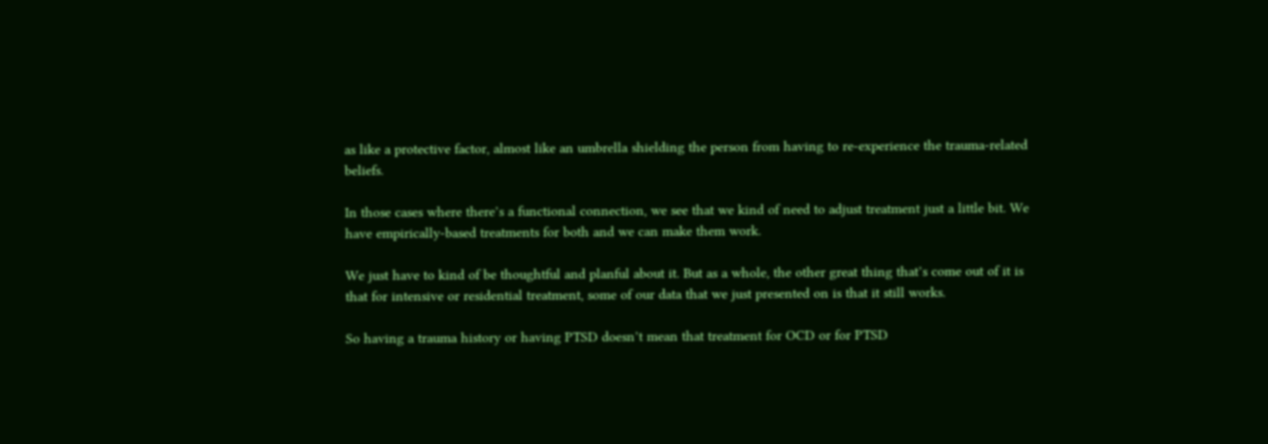as like a protective factor, almost like an umbrella shielding the person from having to re-experience the trauma-related beliefs.

In those cases where there’s a functional connection, we see that we kind of need to adjust treatment just a little bit. We have empirically-based treatments for both and we can make them work.

We just have to kind of be thoughtful and planful about it. But as a whole, the other great thing that’s come out of it is that for intensive or residential treatment, some of our data that we just presented on is that it still works.

So having a trauma history or having PTSD doesn’t mean that treatment for OCD or for PTSD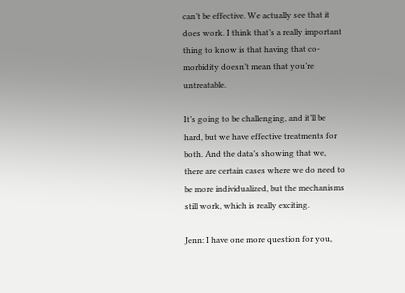can’t be effective. We actually see that it does work. I think that’s a really important thing to know is that having that co-morbidity doesn’t mean that you’re untreatable.

It’s going to be challenging, and it’ll be hard, but we have effective treatments for both. And the data’s showing that we, there are certain cases where we do need to be more individualized, but the mechanisms still work, which is really exciting.

Jenn: I have one more question for you,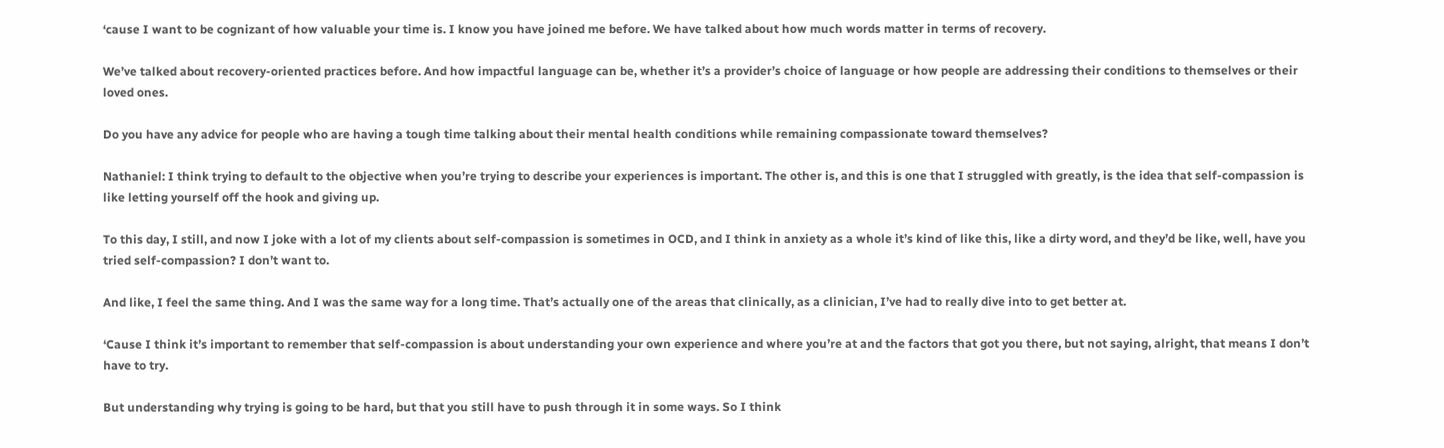‘cause I want to be cognizant of how valuable your time is. I know you have joined me before. We have talked about how much words matter in terms of recovery.

We’ve talked about recovery-oriented practices before. And how impactful language can be, whether it’s a provider’s choice of language or how people are addressing their conditions to themselves or their loved ones.

Do you have any advice for people who are having a tough time talking about their mental health conditions while remaining compassionate toward themselves?

Nathaniel: I think trying to default to the objective when you’re trying to describe your experiences is important. The other is, and this is one that I struggled with greatly, is the idea that self-compassion is like letting yourself off the hook and giving up.

To this day, I still, and now I joke with a lot of my clients about self-compassion is sometimes in OCD, and I think in anxiety as a whole it’s kind of like this, like a dirty word, and they’d be like, well, have you tried self-compassion? I don’t want to.

And like, I feel the same thing. And I was the same way for a long time. That’s actually one of the areas that clinically, as a clinician, I’ve had to really dive into to get better at.

‘Cause I think it’s important to remember that self-compassion is about understanding your own experience and where you’re at and the factors that got you there, but not saying, alright, that means I don’t have to try.

But understanding why trying is going to be hard, but that you still have to push through it in some ways. So I think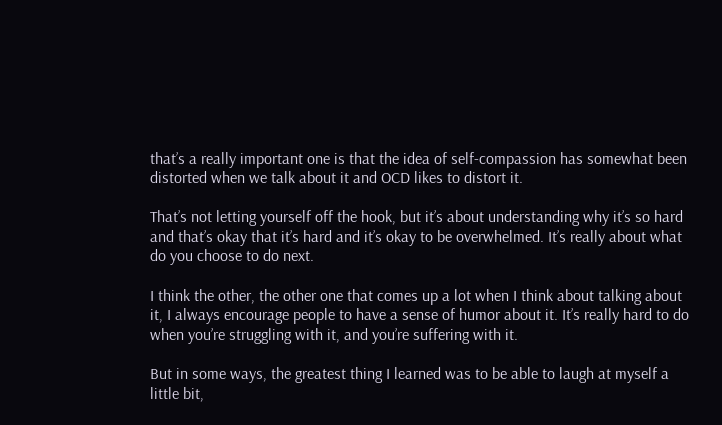that’s a really important one is that the idea of self-compassion has somewhat been distorted when we talk about it and OCD likes to distort it.

That’s not letting yourself off the hook, but it’s about understanding why it’s so hard and that’s okay that it’s hard and it’s okay to be overwhelmed. It’s really about what do you choose to do next.

I think the other, the other one that comes up a lot when I think about talking about it, I always encourage people to have a sense of humor about it. It’s really hard to do when you’re struggling with it, and you’re suffering with it.

But in some ways, the greatest thing I learned was to be able to laugh at myself a little bit,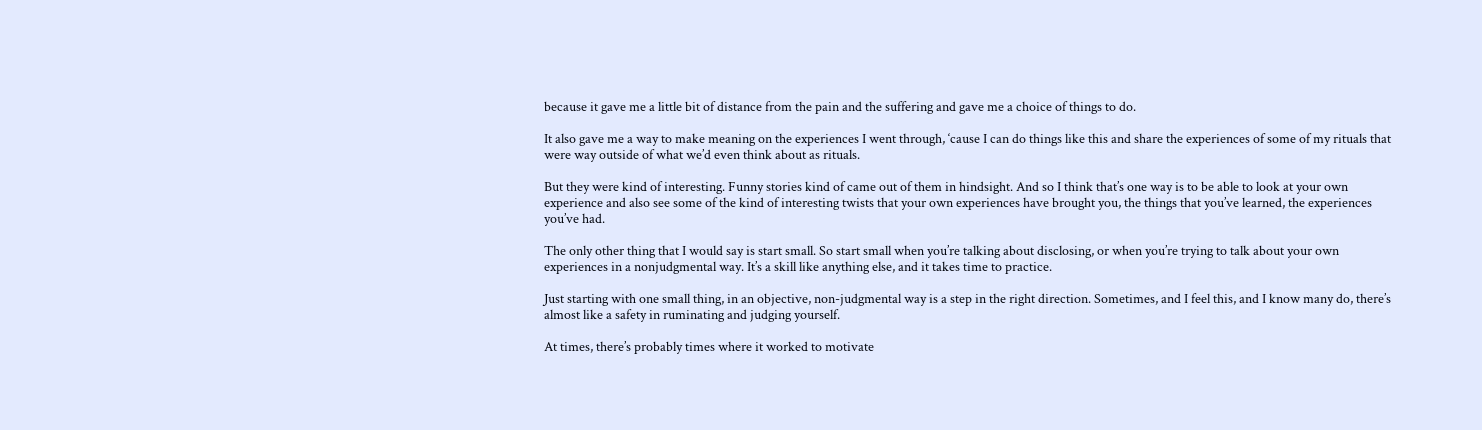because it gave me a little bit of distance from the pain and the suffering and gave me a choice of things to do.

It also gave me a way to make meaning on the experiences I went through, ‘cause I can do things like this and share the experiences of some of my rituals that were way outside of what we’d even think about as rituals.

But they were kind of interesting. Funny stories kind of came out of them in hindsight. And so I think that’s one way is to be able to look at your own experience and also see some of the kind of interesting twists that your own experiences have brought you, the things that you’ve learned, the experiences you’ve had.

The only other thing that I would say is start small. So start small when you’re talking about disclosing, or when you’re trying to talk about your own experiences in a nonjudgmental way. It’s a skill like anything else, and it takes time to practice.

Just starting with one small thing, in an objective, non-judgmental way is a step in the right direction. Sometimes, and I feel this, and I know many do, there’s almost like a safety in ruminating and judging yourself.

At times, there’s probably times where it worked to motivate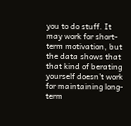you to do stuff. It may work for short-term motivation, but the data shows that that kind of berating yourself doesn’t work for maintaining long-term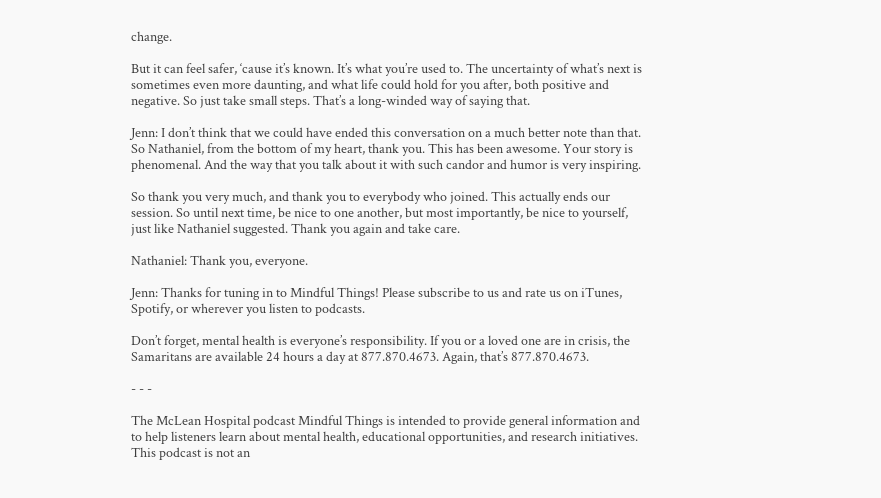change.

But it can feel safer, ‘cause it’s known. It’s what you’re used to. The uncertainty of what’s next is sometimes even more daunting, and what life could hold for you after, both positive and negative. So just take small steps. That’s a long-winded way of saying that.

Jenn: I don’t think that we could have ended this conversation on a much better note than that. So Nathaniel, from the bottom of my heart, thank you. This has been awesome. Your story is phenomenal. And the way that you talk about it with such candor and humor is very inspiring.

So thank you very much, and thank you to everybody who joined. This actually ends our session. So until next time, be nice to one another, but most importantly, be nice to yourself, just like Nathaniel suggested. Thank you again and take care.

Nathaniel: Thank you, everyone.

Jenn: Thanks for tuning in to Mindful Things! Please subscribe to us and rate us on iTunes, Spotify, or wherever you listen to podcasts.

Don’t forget, mental health is everyone’s responsibility. If you or a loved one are in crisis, the Samaritans are available 24 hours a day at 877.870.4673. Again, that’s 877.870.4673.

- - -

The McLean Hospital podcast Mindful Things is intended to provide general information and to help listeners learn about mental health, educational opportunities, and research initiatives. This podcast is not an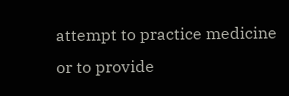attempt to practice medicine or to provide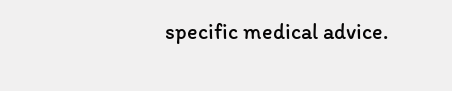specific medical advice.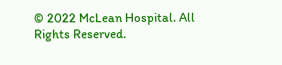© 2022 McLean Hospital. All Rights Reserved.